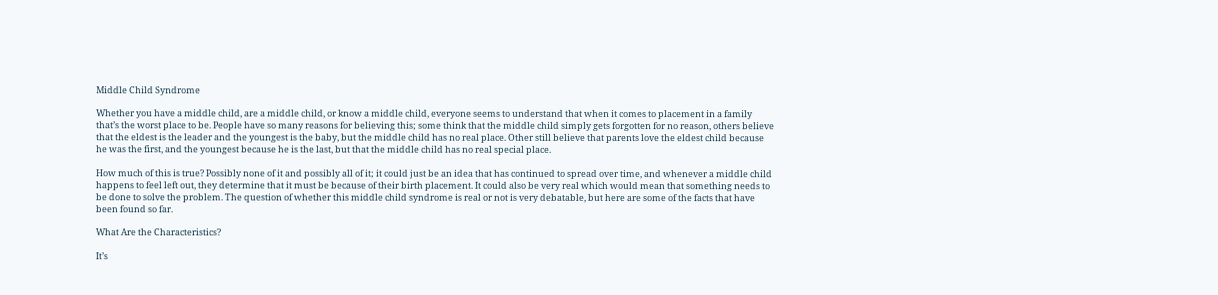Middle Child Syndrome

Whether you have a middle child, are a middle child, or know a middle child, everyone seems to understand that when it comes to placement in a family that’s the worst place to be. People have so many reasons for believing this; some think that the middle child simply gets forgotten for no reason, others believe that the eldest is the leader and the youngest is the baby, but the middle child has no real place. Other still believe that parents love the eldest child because he was the first, and the youngest because he is the last, but that the middle child has no real special place.

How much of this is true? Possibly none of it and possibly all of it; it could just be an idea that has continued to spread over time, and whenever a middle child happens to feel left out, they determine that it must be because of their birth placement. It could also be very real which would mean that something needs to be done to solve the problem. The question of whether this middle child syndrome is real or not is very debatable, but here are some of the facts that have been found so far.

What Are the Characteristics?

It’s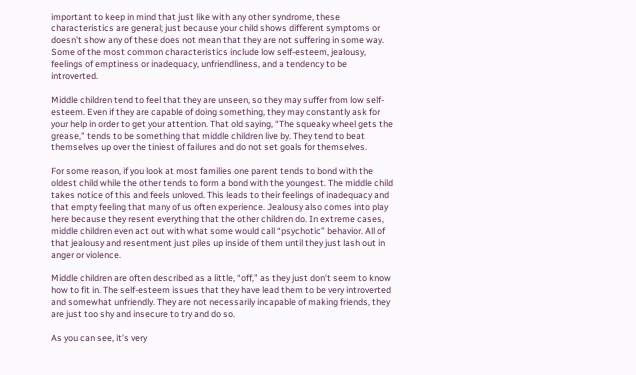important to keep in mind that just like with any other syndrome, these characteristics are general; just because your child shows different symptoms or doesn’t show any of these does not mean that they are not suffering in some way. Some of the most common characteristics include low self-esteem, jealousy, feelings of emptiness or inadequacy, unfriendliness, and a tendency to be introverted.

Middle children tend to feel that they are unseen, so they may suffer from low self-esteem. Even if they are capable of doing something, they may constantly ask for your help in order to get your attention. That old saying, “The squeaky wheel gets the grease,” tends to be something that middle children live by. They tend to beat themselves up over the tiniest of failures and do not set goals for themselves.

For some reason, if you look at most families one parent tends to bond with the oldest child while the other tends to form a bond with the youngest. The middle child takes notice of this and feels unloved. This leads to their feelings of inadequacy and that empty feeling that many of us often experience. Jealousy also comes into play here because they resent everything that the other children do. In extreme cases, middle children even act out with what some would call “psychotic” behavior. All of that jealousy and resentment just piles up inside of them until they just lash out in anger or violence.

Middle children are often described as a little, “off,” as they just don’t seem to know how to fit in. The self-esteem issues that they have lead them to be very introverted and somewhat unfriendly. They are not necessarily incapable of making friends, they are just too shy and insecure to try and do so.

As you can see, it’s very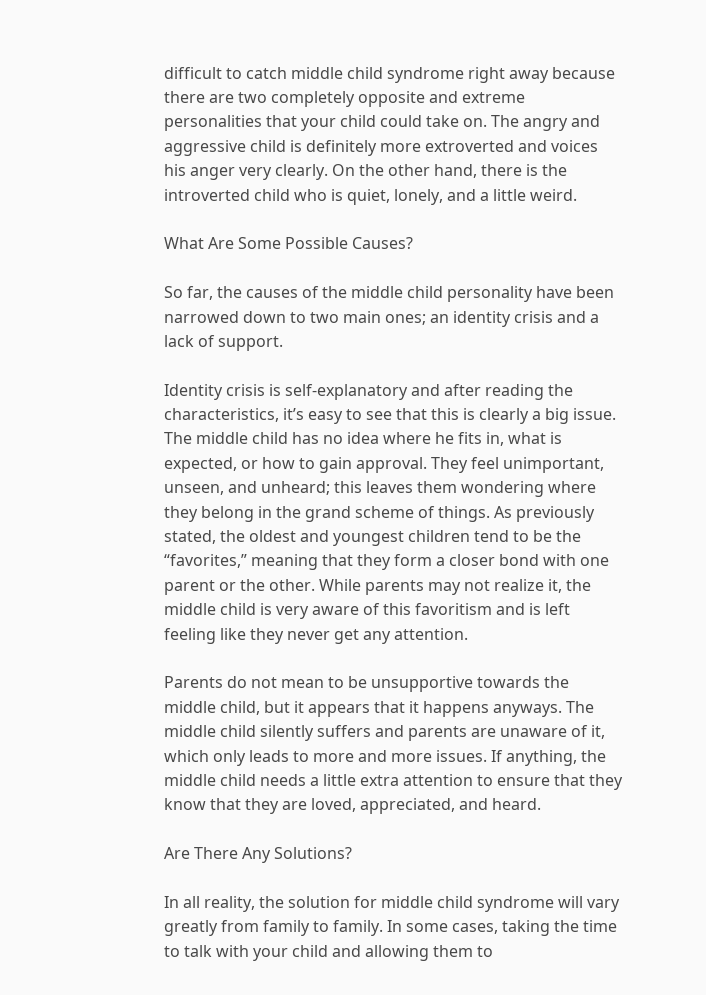difficult to catch middle child syndrome right away because there are two completely opposite and extreme personalities that your child could take on. The angry and aggressive child is definitely more extroverted and voices his anger very clearly. On the other hand, there is the introverted child who is quiet, lonely, and a little weird.

What Are Some Possible Causes?

So far, the causes of the middle child personality have been narrowed down to two main ones; an identity crisis and a lack of support.

Identity crisis is self-explanatory and after reading the characteristics, it’s easy to see that this is clearly a big issue. The middle child has no idea where he fits in, what is expected, or how to gain approval. They feel unimportant, unseen, and unheard; this leaves them wondering where they belong in the grand scheme of things. As previously stated, the oldest and youngest children tend to be the “favorites,” meaning that they form a closer bond with one parent or the other. While parents may not realize it, the middle child is very aware of this favoritism and is left feeling like they never get any attention.

Parents do not mean to be unsupportive towards the middle child, but it appears that it happens anyways. The middle child silently suffers and parents are unaware of it, which only leads to more and more issues. If anything, the middle child needs a little extra attention to ensure that they know that they are loved, appreciated, and heard.

Are There Any Solutions?

In all reality, the solution for middle child syndrome will vary greatly from family to family. In some cases, taking the time to talk with your child and allowing them to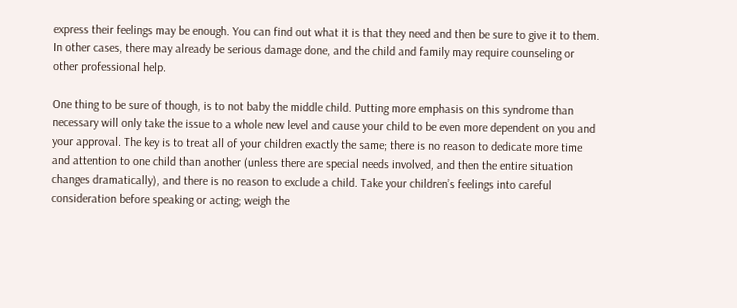express their feelings may be enough. You can find out what it is that they need and then be sure to give it to them. In other cases, there may already be serious damage done, and the child and family may require counseling or other professional help.

One thing to be sure of though, is to not baby the middle child. Putting more emphasis on this syndrome than necessary will only take the issue to a whole new level and cause your child to be even more dependent on you and your approval. The key is to treat all of your children exactly the same; there is no reason to dedicate more time and attention to one child than another (unless there are special needs involved, and then the entire situation changes dramatically), and there is no reason to exclude a child. Take your children’s feelings into careful consideration before speaking or acting; weigh the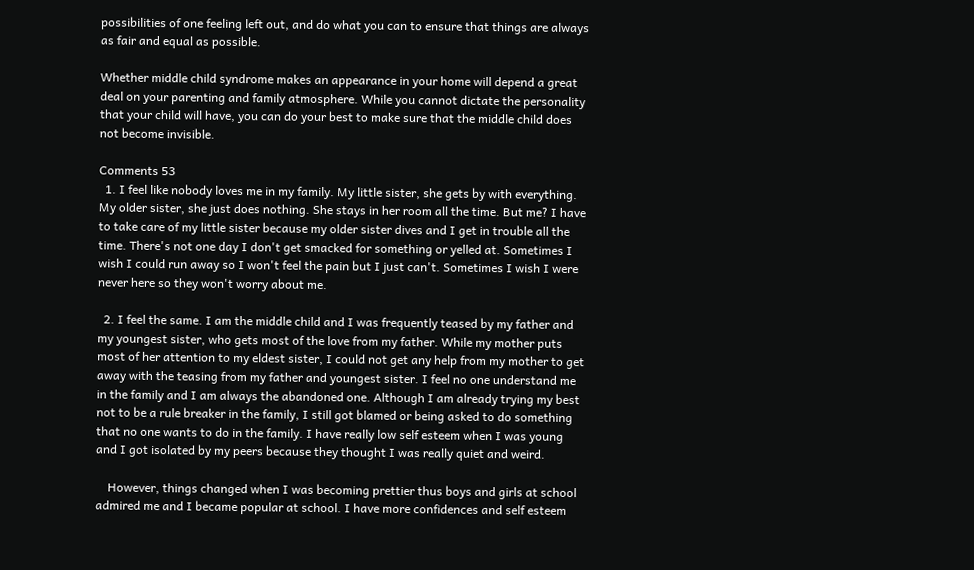possibilities of one feeling left out, and do what you can to ensure that things are always as fair and equal as possible.

Whether middle child syndrome makes an appearance in your home will depend a great deal on your parenting and family atmosphere. While you cannot dictate the personality that your child will have, you can do your best to make sure that the middle child does not become invisible.

Comments 53
  1. I feel like nobody loves me in my family. My little sister, she gets by with everything. My older sister, she just does nothing. She stays in her room all the time. But me? I have to take care of my little sister because my older sister dives and I get in trouble all the time. There's not one day I don't get smacked for something or yelled at. Sometimes I wish I could run away so I won't feel the pain but I just can't. Sometimes I wish I were never here so they won't worry about me.

  2. I feel the same. I am the middle child and I was frequently teased by my father and my youngest sister, who gets most of the love from my father. While my mother puts most of her attention to my eldest sister, I could not get any help from my mother to get away with the teasing from my father and youngest sister. I feel no one understand me in the family and I am always the abandoned one. Although I am already trying my best not to be a rule breaker in the family, I still got blamed or being asked to do something that no one wants to do in the family. I have really low self esteem when I was young and I got isolated by my peers because they thought I was really quiet and weird.

    However, things changed when I was becoming prettier thus boys and girls at school admired me and I became popular at school. I have more confidences and self esteem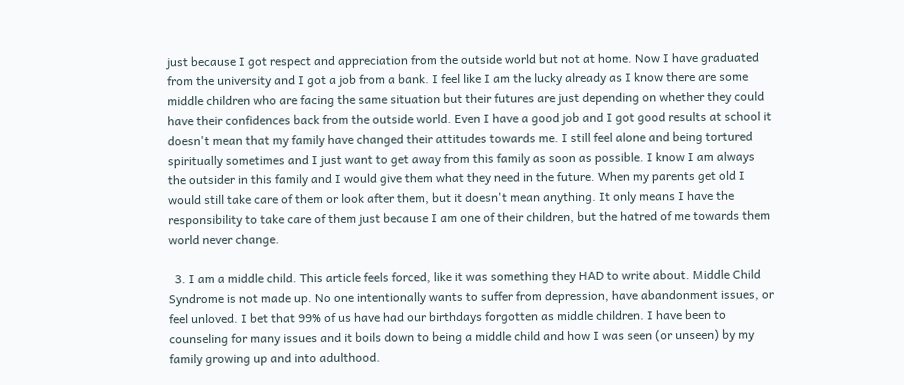just because I got respect and appreciation from the outside world but not at home. Now I have graduated from the university and I got a job from a bank. I feel like I am the lucky already as I know there are some middle children who are facing the same situation but their futures are just depending on whether they could have their confidences back from the outside world. Even I have a good job and I got good results at school it doesn't mean that my family have changed their attitudes towards me. I still feel alone and being tortured spiritually sometimes and I just want to get away from this family as soon as possible. I know I am always the outsider in this family and I would give them what they need in the future. When my parents get old I would still take care of them or look after them, but it doesn't mean anything. It only means I have the responsibility to take care of them just because I am one of their children, but the hatred of me towards them world never change.

  3. I am a middle child. This article feels forced, like it was something they HAD to write about. Middle Child Syndrome is not made up. No one intentionally wants to suffer from depression, have abandonment issues, or feel unloved. I bet that 99% of us have had our birthdays forgotten as middle children. I have been to counseling for many issues and it boils down to being a middle child and how I was seen (or unseen) by my family growing up and into adulthood.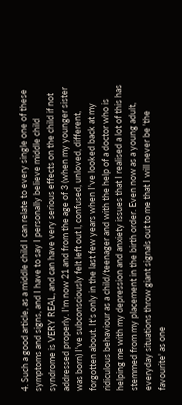4. Such a good article, as a middle child I can relate to every single one of these symptoms and signs, and I have to say I personally believe middle child syndrome is VERY REAL, and can have very serious effects on the child if not addressed properly. I'm now 21 and from the age of 3 (when my younger sister was born) I've subconsciously felt left out l, confused, unloved, different, forgotten about. It's only in the last few years when I've looked back at my ridiculous behaviour as a child/teenager and with the help of a doctor who is helping me with my depression and anxiety issues that I realised a lot of this has stemmed from my placement in the birth order. Even now as a young adult, everyday situations throw giant signals out to me that I will never be 'the favourite' as one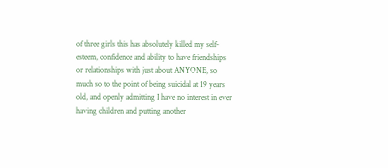of three girls this has absolutely killed my self-esteem, confidence and ability to have friendships or relationships with just about ANYONE, so much so to the point of being suicidal at 19 years old, and openly admitting I have no interest in ever having children and putting another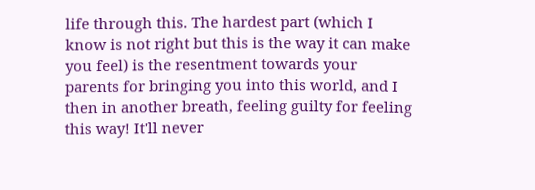life through this. The hardest part (which I know is not right but this is the way it can make you feel) is the resentment towards your parents for bringing you into this world, and I then in another breath, feeling guilty for feeling this way! It'll never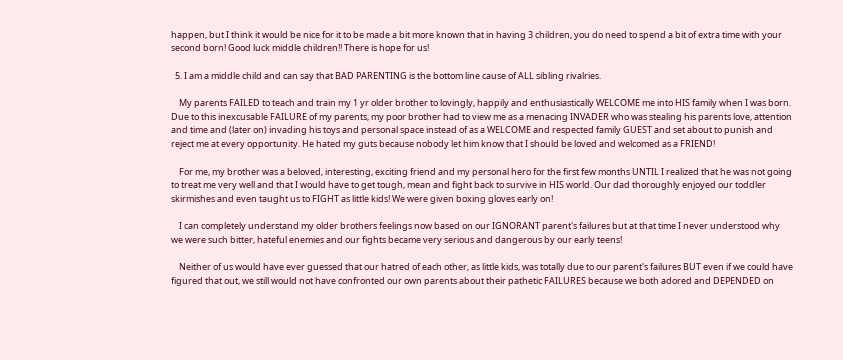happen, but I think it would be nice for it to be made a bit more known that in having 3 children, you do need to spend a bit of extra time with your second born! Good luck middle children!! There is hope for us!

  5. I am a middle child and can say that BAD PARENTING is the bottom line cause of ALL sibling rivalries.

    My parents FAILED to teach and train my 1 yr older brother to lovingly, happily and enthusiastically WELCOME me into HIS family when I was born. Due to this inexcusable FAILURE of my parents, my poor brother had to view me as a menacing INVADER who was stealing his parents love, attention and time and (later on) invading his toys and personal space instead of as a WELCOME and respected family GUEST and set about to punish and reject me at every opportunity. He hated my guts because nobody let him know that I should be loved and welcomed as a FRIEND!

    For me, my brother was a beloved, interesting, exciting friend and my personal hero for the first few months UNTIL I realized that he was not going to treat me very well and that I would have to get tough, mean and fight back to survive in HIS world. Our dad thoroughly enjoyed our toddler skirmishes and even taught us to FIGHT as little kids! We were given boxing gloves early on!

    I can completely understand my older brothers feelings now based on our IGNORANT parent's failures but at that time I never understood why we were such bitter, hateful enemies and our fights became very serious and dangerous by our early teens!

    Neither of us would have ever guessed that our hatred of each other, as little kids, was totally due to our parent's failures BUT even if we could have figured that out, we still would not have confronted our own parents about their pathetic FAILURES because we both adored and DEPENDED on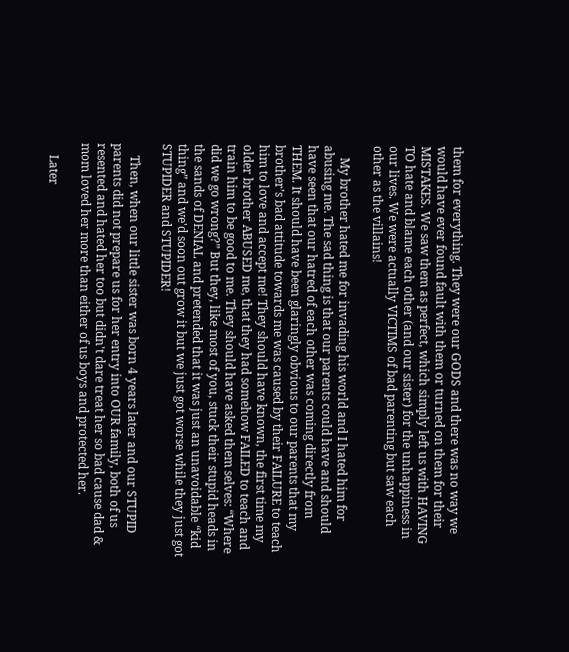them for everything. They were our GODS and there was no way we would have ever found fault with them or turned on them for their MISTAKES. We saw them as perfect, which simply left us with HAVING TO hate and blame each other (and our sister) for the unhappiness in our lives. We were actually VICTIMS of bad parenting but saw each other as the villains!

    My brother hated me for invading his world and I hated him for abusing me. The sad thing is that our parents could have and should have seen that our hatred of each other was coming directly from THEM. It should have been glaringly obvious to our parents that my brother’s bad attitude towards me was caused by their FAILURE to teach him to love and accept me! They should have known, the first time my older brother ABUSED me, that they had somehow FAILED to teach and train him to be good to me. They should have asked them selves: “Where did we go wrong?” But they, like most of you, stuck their stupid heads in the sands of DENIAL and pretended that it was just an unavoidable “kid thing” and we'd soon out grow it but we just got worse while they just got STUPIDER and STUPIDER!

    Then, when our little sister was born 4 years later and our STUPID parents did not prepare us for her entry into OUR family, both of us resented and hated her too but didn't dare treat her so bad cause dad & mom loved her more than either of us boys and protected her.

    Later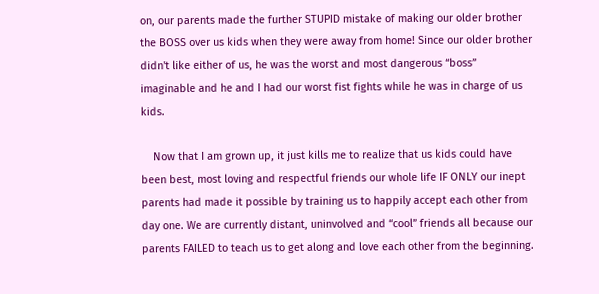on, our parents made the further STUPID mistake of making our older brother the BOSS over us kids when they were away from home! Since our older brother didn't like either of us, he was the worst and most dangerous “boss” imaginable and he and I had our worst fist fights while he was in charge of us kids.

    Now that I am grown up, it just kills me to realize that us kids could have been best, most loving and respectful friends our whole life IF ONLY our inept parents had made it possible by training us to happily accept each other from day one. We are currently distant, uninvolved and “cool” friends all because our parents FAILED to teach us to get along and love each other from the beginning.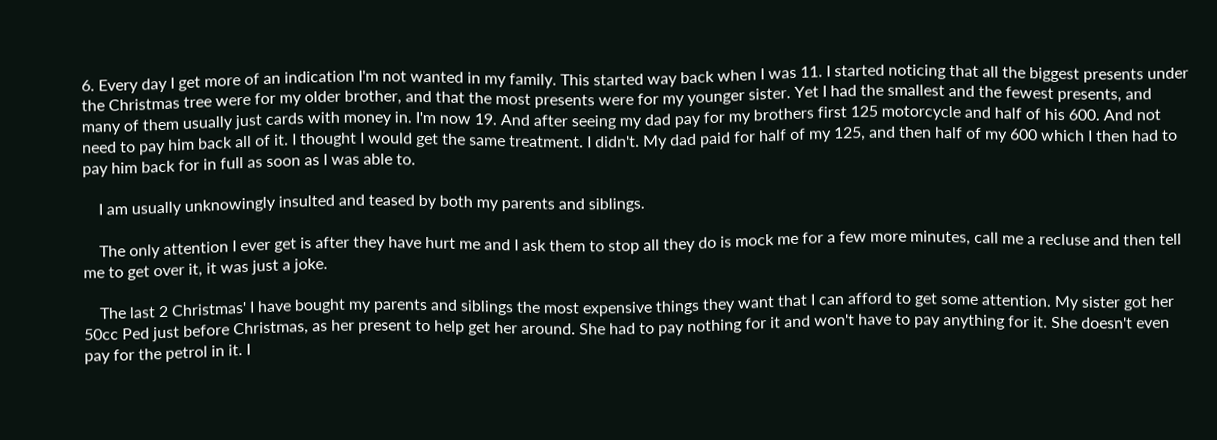6. Every day I get more of an indication I'm not wanted in my family. This started way back when I was 11. I started noticing that all the biggest presents under the Christmas tree were for my older brother, and that the most presents were for my younger sister. Yet I had the smallest and the fewest presents, and many of them usually just cards with money in. I'm now 19. And after seeing my dad pay for my brothers first 125 motorcycle and half of his 600. And not need to pay him back all of it. I thought I would get the same treatment. I didn't. My dad paid for half of my 125, and then half of my 600 which I then had to pay him back for in full as soon as I was able to.

    I am usually unknowingly insulted and teased by both my parents and siblings.

    The only attention I ever get is after they have hurt me and I ask them to stop all they do is mock me for a few more minutes, call me a recluse and then tell me to get over it, it was just a joke.

    The last 2 Christmas' I have bought my parents and siblings the most expensive things they want that I can afford to get some attention. My sister got her 50cc Ped just before Christmas, as her present to help get her around. She had to pay nothing for it and won't have to pay anything for it. She doesn't even pay for the petrol in it. I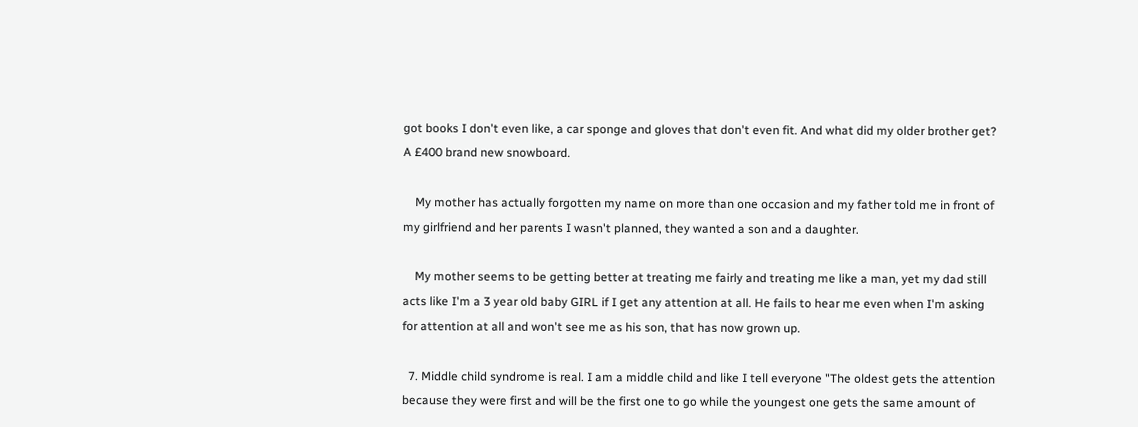got books I don't even like, a car sponge and gloves that don't even fit. And what did my older brother get? A £400 brand new snowboard.

    My mother has actually forgotten my name on more than one occasion and my father told me in front of my girlfriend and her parents I wasn't planned, they wanted a son and a daughter.

    My mother seems to be getting better at treating me fairly and treating me like a man, yet my dad still acts like I'm a 3 year old baby GIRL if I get any attention at all. He fails to hear me even when I'm asking for attention at all and won't see me as his son, that has now grown up.

  7. Middle child syndrome is real. I am a middle child and like I tell everyone "The oldest gets the attention because they were first and will be the first one to go while the youngest one gets the same amount of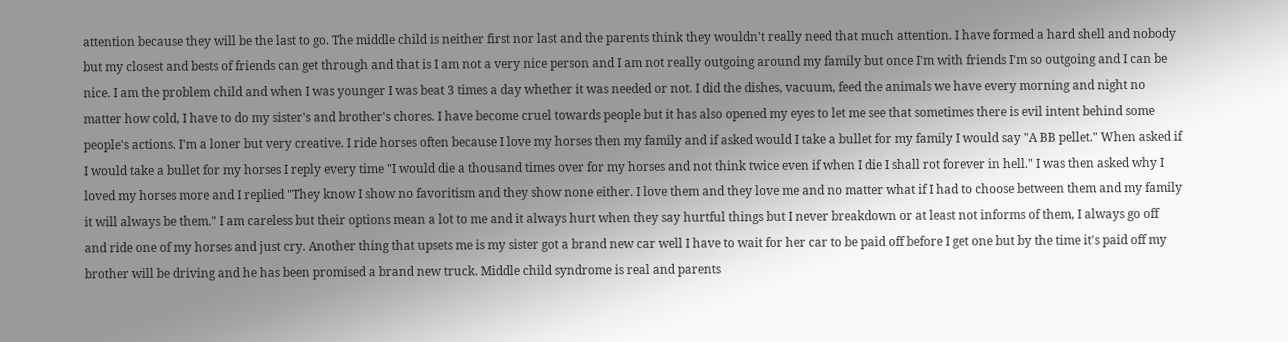attention because they will be the last to go. The middle child is neither first nor last and the parents think they wouldn't really need that much attention. I have formed a hard shell and nobody but my closest and bests of friends can get through and that is I am not a very nice person and I am not really outgoing around my family but once I'm with friends I'm so outgoing and I can be nice. I am the problem child and when I was younger I was beat 3 times a day whether it was needed or not. I did the dishes, vacuum, feed the animals we have every morning and night no matter how cold, I have to do my sister's and brother's chores. I have become cruel towards people but it has also opened my eyes to let me see that sometimes there is evil intent behind some people's actions. I'm a loner but very creative. I ride horses often because I love my horses then my family and if asked would I take a bullet for my family I would say "A BB pellet." When asked if I would take a bullet for my horses I reply every time "I would die a thousand times over for my horses and not think twice even if when I die I shall rot forever in hell." I was then asked why I loved my horses more and I replied "They know I show no favoritism and they show none either. I love them and they love me and no matter what if I had to choose between them and my family it will always be them." I am careless but their options mean a lot to me and it always hurt when they say hurtful things but I never breakdown or at least not informs of them, I always go off and ride one of my horses and just cry. Another thing that upsets me is my sister got a brand new car well I have to wait for her car to be paid off before I get one but by the time it's paid off my brother will be driving and he has been promised a brand new truck. Middle child syndrome is real and parents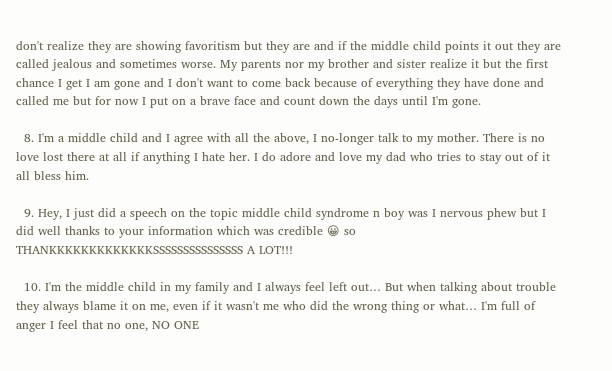don't realize they are showing favoritism but they are and if the middle child points it out they are called jealous and sometimes worse. My parents nor my brother and sister realize it but the first chance I get I am gone and I don't want to come back because of everything they have done and called me but for now I put on a brave face and count down the days until I'm gone.

  8. I'm a middle child and I agree with all the above, I no-longer talk to my mother. There is no love lost there at all if anything I hate her. I do adore and love my dad who tries to stay out of it all bless him.

  9. Hey, I just did a speech on the topic middle child syndrome n boy was I nervous phew but I did well thanks to your information which was credible 😀 so THANKKKKKKKKKKKKKSSSSSSSSSSSSSSS A LOT!!!

  10. I'm the middle child in my family and I always feel left out… But when talking about trouble they always blame it on me, even if it wasn't me who did the wrong thing or what… I'm full of anger I feel that no one, NO ONE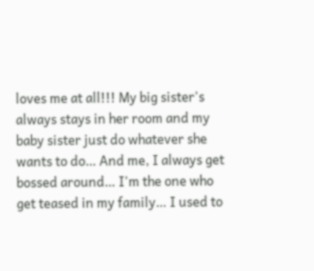loves me at all!!! My big sister's always stays in her room and my baby sister just do whatever she wants to do… And me, I always get bossed around… I'm the one who get teased in my family… I used to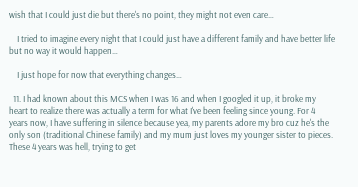wish that I could just die but there's no point, they might not even care…

    I tried to imagine every night that I could just have a different family and have better life but no way it would happen…

    I just hope for now that everything changes…

  11. I had known about this MCS when I was 16 and when I googled it up, it broke my heart to realize there was actually a term for what I've been feeling since young. For 4 years now, I have suffering in silence because yea, my parents adore my bro cuz he's the only son (traditional Chinese family) and my mum just loves my younger sister to pieces. These 4 years was hell, trying to get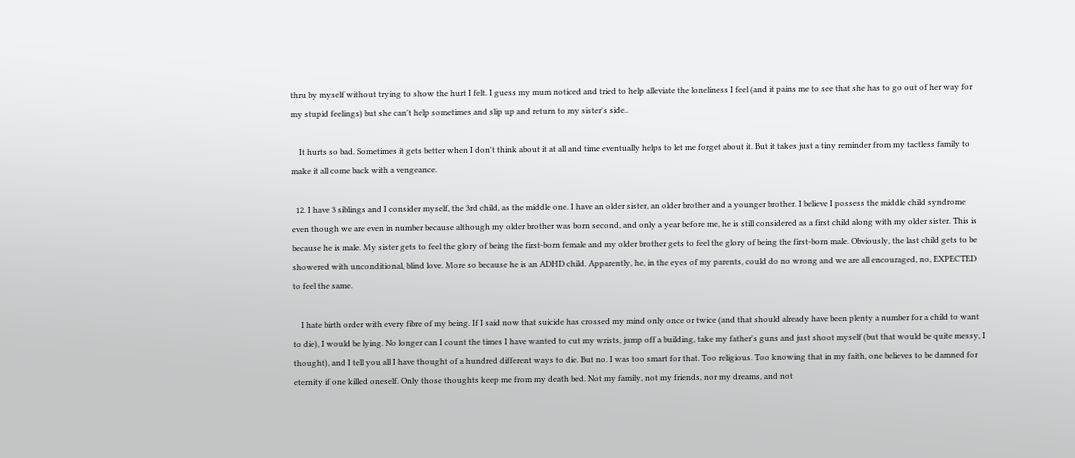thru by myself without trying to show the hurt I felt. I guess my mum noticed and tried to help alleviate the loneliness I feel (and it pains me to see that she has to go out of her way for my stupid feelings) but she can't help sometimes and slip up and return to my sister's side..

    It hurts so bad. Sometimes it gets better when I don't think about it at all and time eventually helps to let me forget about it. But it takes just a tiny reminder from my tactless family to make it all come back with a vengeance.

  12. I have 3 siblings and I consider myself, the 3rd child, as the middle one. I have an older sister, an older brother and a younger brother. I believe I possess the middle child syndrome even though we are even in number because although my older brother was born second, and only a year before me, he is still considered as a first child along with my older sister. This is because he is male. My sister gets to feel the glory of being the first-born female and my older brother gets to feel the glory of being the first-born male. Obviously, the last child gets to be showered with unconditional, blind love. More so because he is an ADHD child. Apparently, he, in the eyes of my parents, could do no wrong and we are all encouraged, no, EXPECTED to feel the same.

    I hate birth order with every fibre of my being. If I said now that suicide has crossed my mind only once or twice (and that should already have been plenty a number for a child to want to die), I would be lying. No longer can I count the times I have wanted to cut my wrists, jump off a building, take my father's guns and just shoot myself (but that would be quite messy, I thought), and I tell you all I have thought of a hundred different ways to die. But no. I was too smart for that. Too religious. Too knowing that in my faith, one believes to be damned for eternity if one killed oneself. Only those thoughts keep me from my death bed. Not my family, not my friends, nor my dreams, and not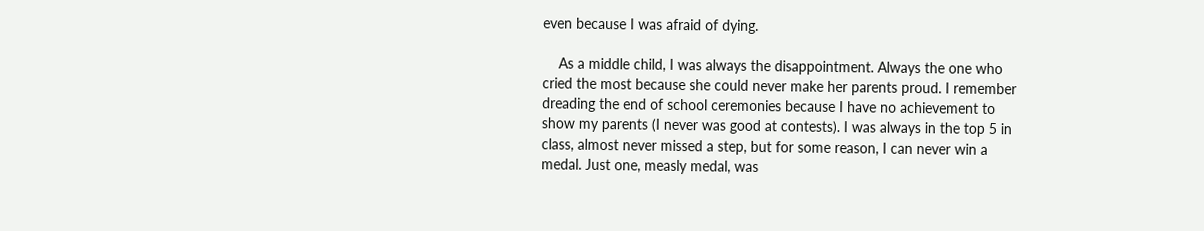even because I was afraid of dying.

    As a middle child, I was always the disappointment. Always the one who cried the most because she could never make her parents proud. I remember dreading the end of school ceremonies because I have no achievement to show my parents (I never was good at contests). I was always in the top 5 in class, almost never missed a step, but for some reason, I can never win a medal. Just one, measly medal, was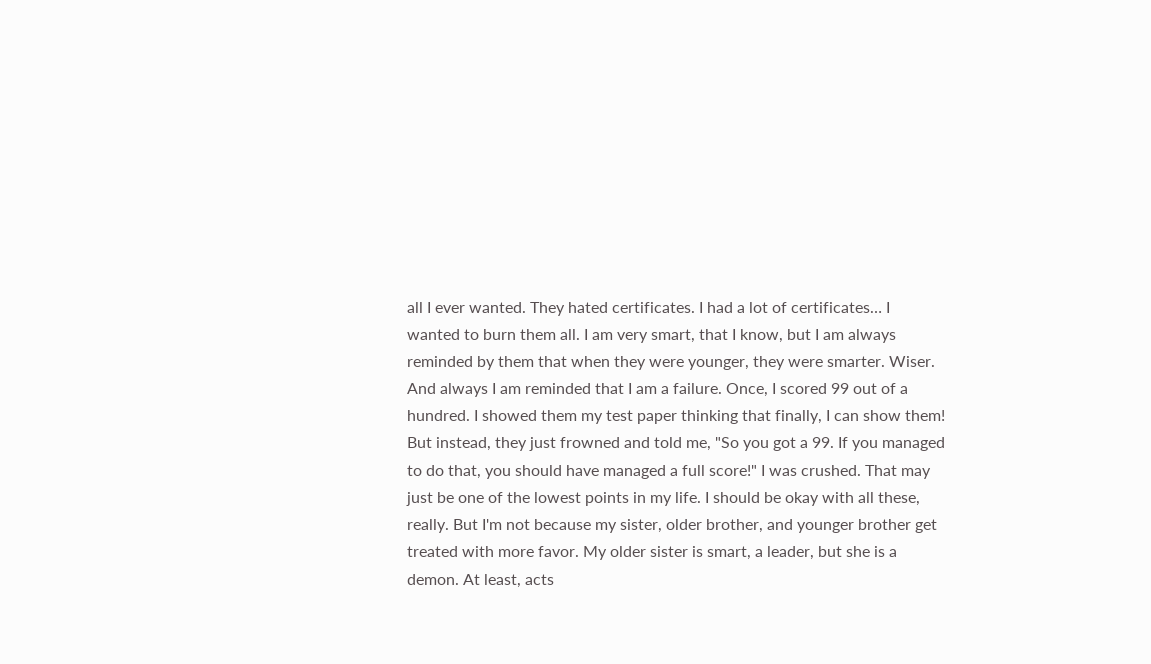all I ever wanted. They hated certificates. I had a lot of certificates… I wanted to burn them all. I am very smart, that I know, but I am always reminded by them that when they were younger, they were smarter. Wiser. And always I am reminded that I am a failure. Once, I scored 99 out of a hundred. I showed them my test paper thinking that finally, I can show them! But instead, they just frowned and told me, "So you got a 99. If you managed to do that, you should have managed a full score!" I was crushed. That may just be one of the lowest points in my life. I should be okay with all these, really. But I'm not because my sister, older brother, and younger brother get treated with more favor. My older sister is smart, a leader, but she is a demon. At least, acts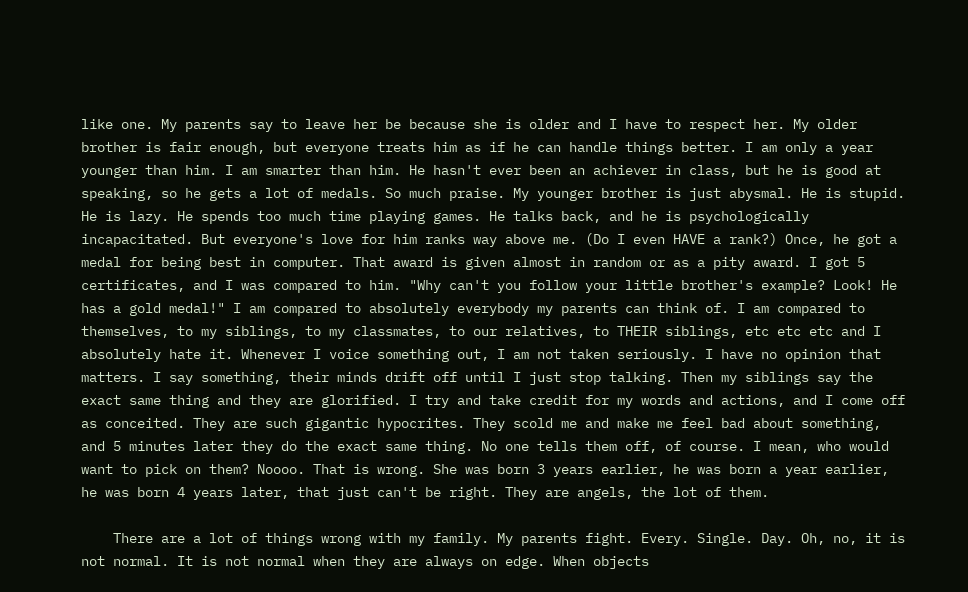like one. My parents say to leave her be because she is older and I have to respect her. My older brother is fair enough, but everyone treats him as if he can handle things better. I am only a year younger than him. I am smarter than him. He hasn't ever been an achiever in class, but he is good at speaking, so he gets a lot of medals. So much praise. My younger brother is just abysmal. He is stupid. He is lazy. He spends too much time playing games. He talks back, and he is psychologically incapacitated. But everyone's love for him ranks way above me. (Do I even HAVE a rank?) Once, he got a medal for being best in computer. That award is given almost in random or as a pity award. I got 5 certificates, and I was compared to him. "Why can't you follow your little brother's example? Look! He has a gold medal!" I am compared to absolutely everybody my parents can think of. I am compared to themselves, to my siblings, to my classmates, to our relatives, to THEIR siblings, etc etc etc and I absolutely hate it. Whenever I voice something out, I am not taken seriously. I have no opinion that matters. I say something, their minds drift off until I just stop talking. Then my siblings say the exact same thing and they are glorified. I try and take credit for my words and actions, and I come off as conceited. They are such gigantic hypocrites. They scold me and make me feel bad about something, and 5 minutes later they do the exact same thing. No one tells them off, of course. I mean, who would want to pick on them? Noooo. That is wrong. She was born 3 years earlier, he was born a year earlier, he was born 4 years later, that just can't be right. They are angels, the lot of them.

    There are a lot of things wrong with my family. My parents fight. Every. Single. Day. Oh, no, it is not normal. It is not normal when they are always on edge. When objects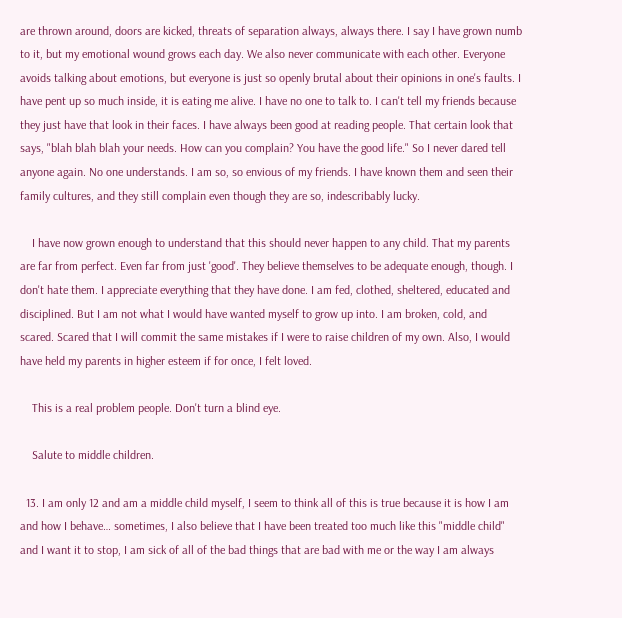are thrown around, doors are kicked, threats of separation always, always there. I say I have grown numb to it, but my emotional wound grows each day. We also never communicate with each other. Everyone avoids talking about emotions, but everyone is just so openly brutal about their opinions in one's faults. I have pent up so much inside, it is eating me alive. I have no one to talk to. I can't tell my friends because they just have that look in their faces. I have always been good at reading people. That certain look that says, "blah blah blah your needs. How can you complain? You have the good life." So I never dared tell anyone again. No one understands. I am so, so envious of my friends. I have known them and seen their family cultures, and they still complain even though they are so, indescribably lucky.

    I have now grown enough to understand that this should never happen to any child. That my parents are far from perfect. Even far from just 'good'. They believe themselves to be adequate enough, though. I don't hate them. I appreciate everything that they have done. I am fed, clothed, sheltered, educated and disciplined. But I am not what I would have wanted myself to grow up into. I am broken, cold, and scared. Scared that I will commit the same mistakes if I were to raise children of my own. Also, I would have held my parents in higher esteem if for once, I felt loved.

    This is a real problem people. Don't turn a blind eye.

    Salute to middle children.

  13. I am only 12 and am a middle child myself, I seem to think all of this is true because it is how I am and how I behave… sometimes, I also believe that I have been treated too much like this "middle child" and I want it to stop, I am sick of all of the bad things that are bad with me or the way I am always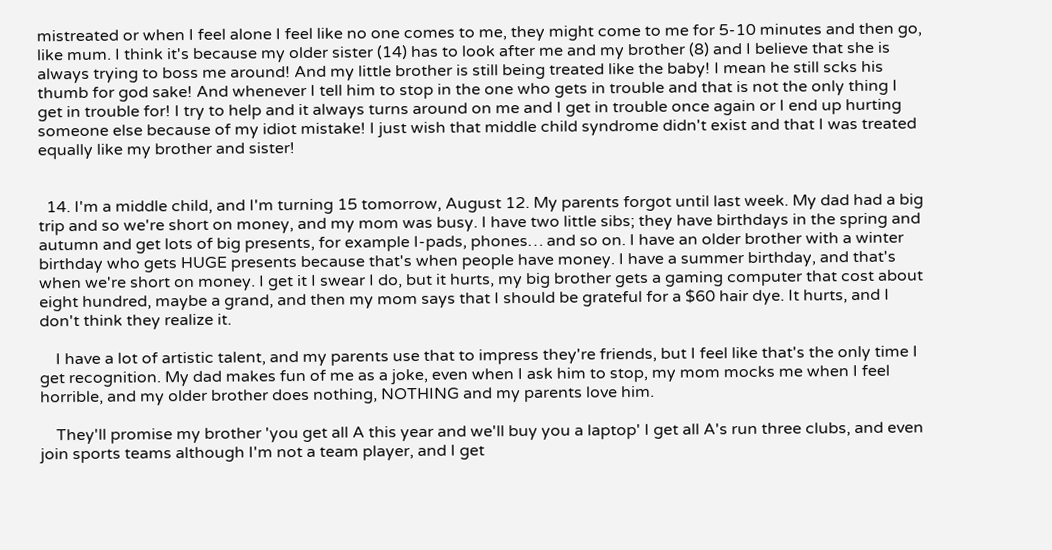mistreated or when I feel alone I feel like no one comes to me, they might come to me for 5-10 minutes and then go, like mum. I think it's because my older sister (14) has to look after me and my brother (8) and I believe that she is always trying to boss me around! And my little brother is still being treated like the baby! I mean he still scks his thumb for god sake! And whenever I tell him to stop in the one who gets in trouble and that is not the only thing I get in trouble for! I try to help and it always turns around on me and I get in trouble once again or I end up hurting someone else because of my idiot mistake! I just wish that middle child syndrome didn't exist and that I was treated equally like my brother and sister!


  14. I'm a middle child, and I'm turning 15 tomorrow, August 12. My parents forgot until last week. My dad had a big trip and so we're short on money, and my mom was busy. I have two little sibs; they have birthdays in the spring and autumn and get lots of big presents, for example I-pads, phones… and so on. I have an older brother with a winter birthday who gets HUGE presents because that's when people have money. I have a summer birthday, and that's when we're short on money. I get it I swear I do, but it hurts, my big brother gets a gaming computer that cost about eight hundred, maybe a grand, and then my mom says that I should be grateful for a $60 hair dye. It hurts, and I don't think they realize it.

    I have a lot of artistic talent, and my parents use that to impress they're friends, but I feel like that's the only time I get recognition. My dad makes fun of me as a joke, even when I ask him to stop, my mom mocks me when I feel horrible, and my older brother does nothing, NOTHING and my parents love him.

    They'll promise my brother 'you get all A this year and we'll buy you a laptop' I get all A's run three clubs, and even join sports teams although I'm not a team player, and I get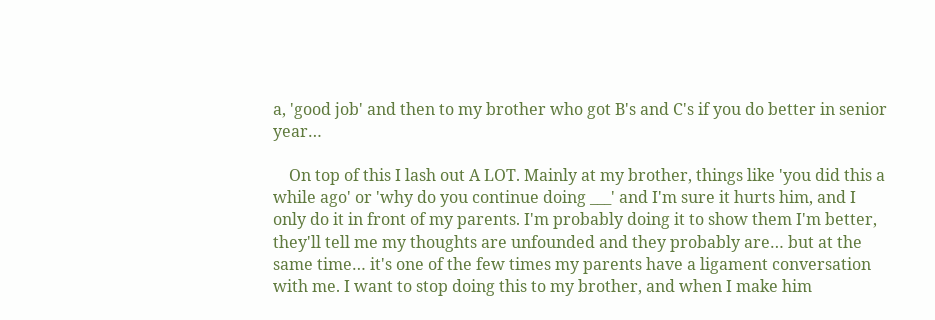a, 'good job' and then to my brother who got B's and C's if you do better in senior year…

    On top of this I lash out A LOT. Mainly at my brother, things like 'you did this a while ago' or 'why do you continue doing ___' and I'm sure it hurts him, and I only do it in front of my parents. I'm probably doing it to show them I'm better, they'll tell me my thoughts are unfounded and they probably are… but at the same time… it's one of the few times my parents have a ligament conversation with me. I want to stop doing this to my brother, and when I make him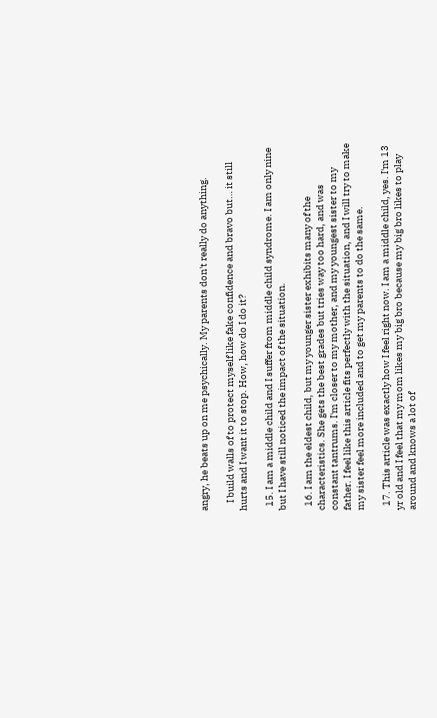angry, he beats up on me psychically. My parents don't really do anything.

    I build walls of to protect myself like fake confidence and bravo but… it still hurts and I want it to stop. How, how do I do it?

  15. I am a middle child and I suffer from middle child syndrome. I am only nine but I have still noticed the impact of the situation.

  16. I am the eldest child, but my younger sister exhibits many of the characteristics. She gets the best grades but tries way too hard, and was constant tantrums. I'm closer to my mother, and my youngest sister to my father. I feel like this article fits perfectly with the situation, and I will try to make my sister feel more included and to get my parents to do the same.

  17. This article was exactly how I feel right now. I am a middle child, yes. I'm 13 yr old and I feel that my mom likes my big bro because my big bro likes to play around and knows a lot of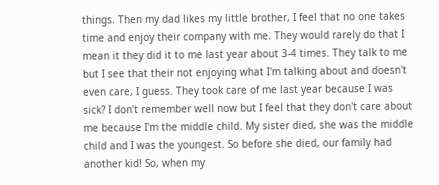things. Then my dad likes my little brother, I feel that no one takes time and enjoy their company with me. They would rarely do that I mean it they did it to me last year about 3-4 times. They talk to me but I see that their not enjoying what I'm talking about and doesn't even care, I guess. They took care of me last year because I was sick? I don't remember well now but I feel that they don't care about me because I'm the middle child. My sister died, she was the middle child and I was the youngest. So before she died, our family had another kid! So, when my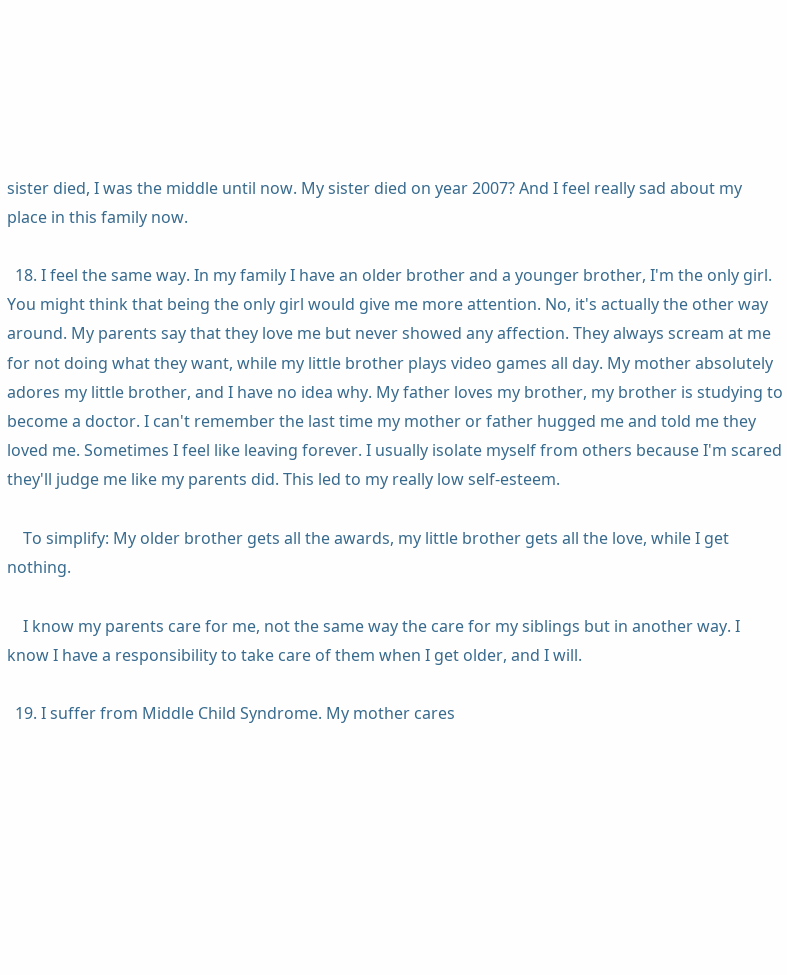sister died, I was the middle until now. My sister died on year 2007? And I feel really sad about my place in this family now.

  18. I feel the same way. In my family I have an older brother and a younger brother, I'm the only girl. You might think that being the only girl would give me more attention. No, it's actually the other way around. My parents say that they love me but never showed any affection. They always scream at me for not doing what they want, while my little brother plays video games all day. My mother absolutely adores my little brother, and I have no idea why. My father loves my brother, my brother is studying to become a doctor. I can't remember the last time my mother or father hugged me and told me they loved me. Sometimes I feel like leaving forever. I usually isolate myself from others because I'm scared they'll judge me like my parents did. This led to my really low self-esteem.

    To simplify: My older brother gets all the awards, my little brother gets all the love, while I get nothing.

    I know my parents care for me, not the same way the care for my siblings but in another way. I know I have a responsibility to take care of them when I get older, and I will.

  19. I suffer from Middle Child Syndrome. My mother cares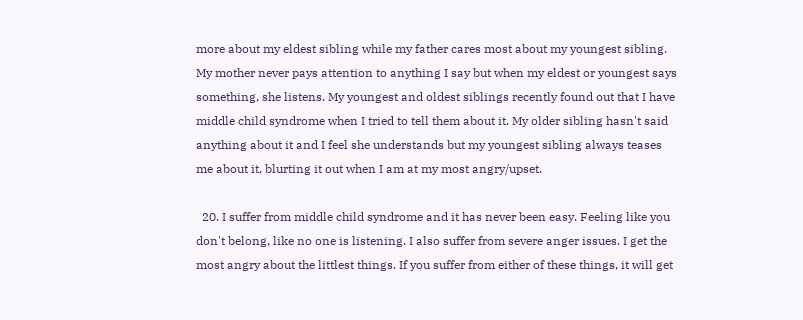more about my eldest sibling while my father cares most about my youngest sibling. My mother never pays attention to anything I say but when my eldest or youngest says something, she listens. My youngest and oldest siblings recently found out that I have middle child syndrome when I tried to tell them about it. My older sibling hasn't said anything about it and I feel she understands but my youngest sibling always teases me about it, blurting it out when I am at my most angry/upset.

  20. I suffer from middle child syndrome and it has never been easy. Feeling like you don't belong, like no one is listening. I also suffer from severe anger issues. I get the most angry about the littlest things. If you suffer from either of these things, it will get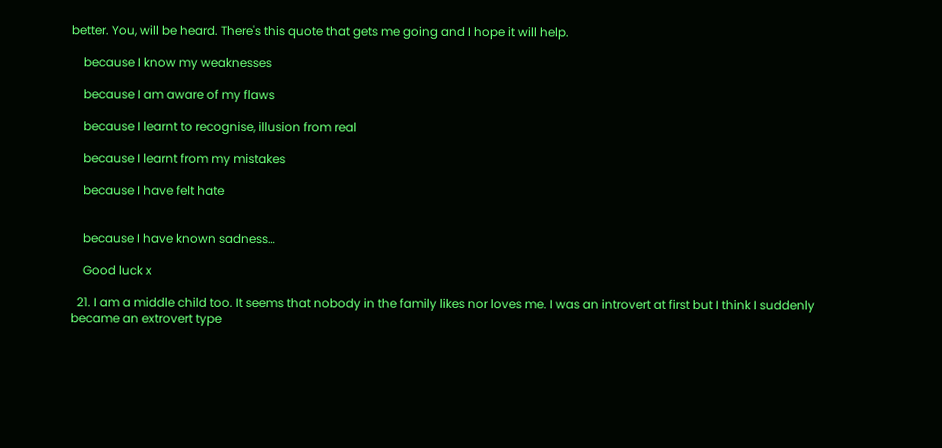better. You, will be heard. There's this quote that gets me going and I hope it will help.

    because I know my weaknesses

    because I am aware of my flaws

    because I learnt to recognise, illusion from real

    because I learnt from my mistakes

    because I have felt hate


    because I have known sadness…

    Good luck x

  21. I am a middle child too. It seems that nobody in the family likes nor loves me. I was an introvert at first but I think I suddenly became an extrovert type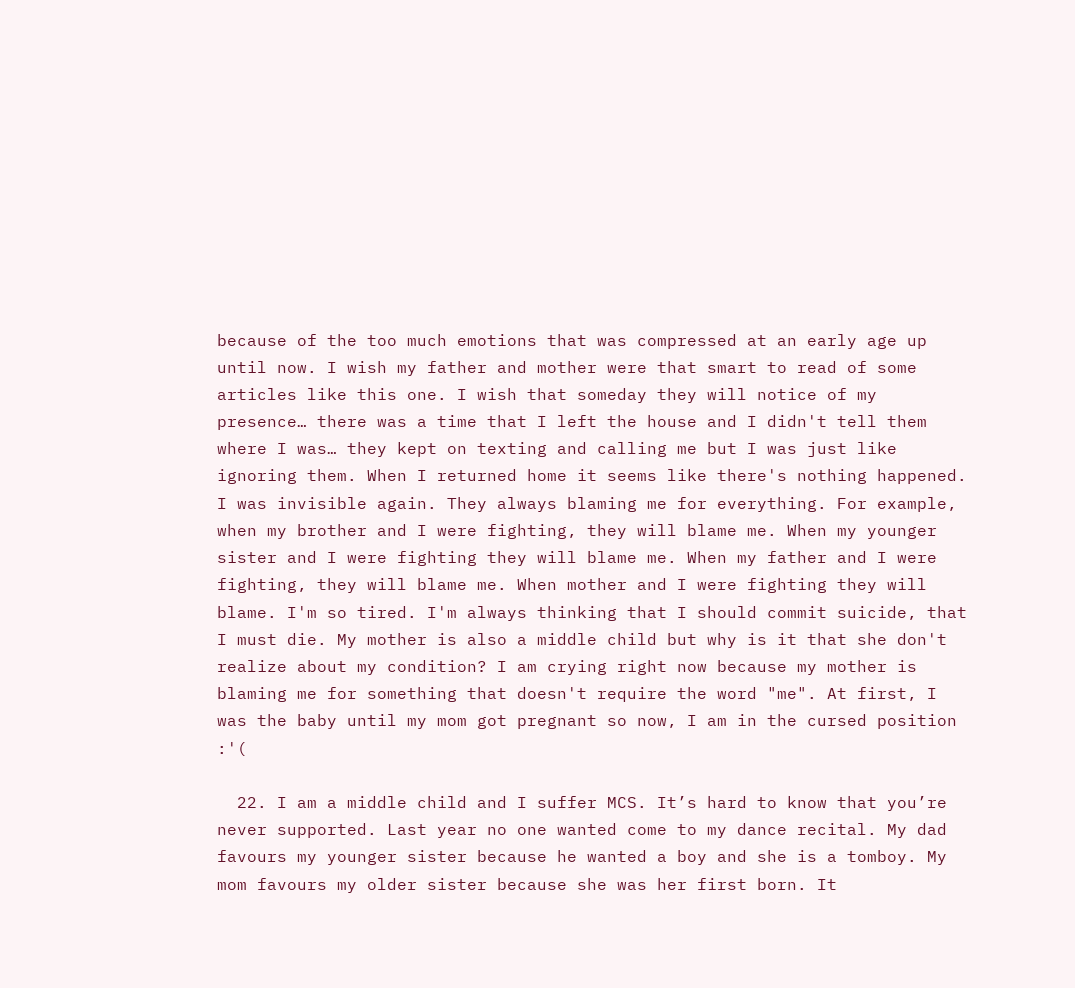because of the too much emotions that was compressed at an early age up until now. I wish my father and mother were that smart to read of some articles like this one. I wish that someday they will notice of my presence… there was a time that I left the house and I didn't tell them where I was… they kept on texting and calling me but I was just like ignoring them. When I returned home it seems like there's nothing happened. I was invisible again. They always blaming me for everything. For example, when my brother and I were fighting, they will blame me. When my younger sister and I were fighting they will blame me. When my father and I were fighting, they will blame me. When mother and I were fighting they will blame. I'm so tired. I'm always thinking that I should commit suicide, that I must die. My mother is also a middle child but why is it that she don't realize about my condition? I am crying right now because my mother is blaming me for something that doesn't require the word "me". At first, I was the baby until my mom got pregnant so now, I am in the cursed position :'(

  22. I am a middle child and I suffer MCS. It’s hard to know that you’re never supported. Last year no one wanted come to my dance recital. My dad favours my younger sister because he wanted a boy and she is a tomboy. My mom favours my older sister because she was her first born. It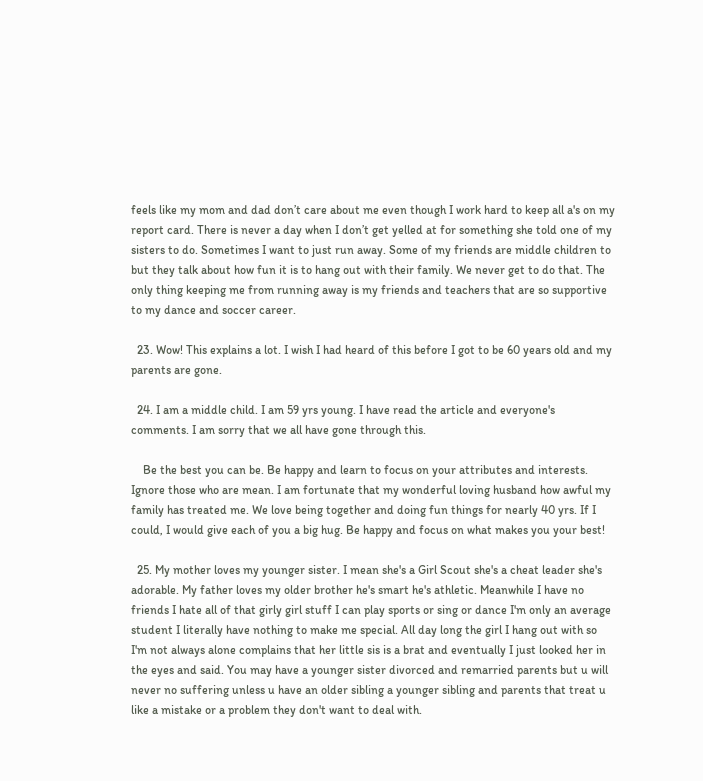feels like my mom and dad don’t care about me even though I work hard to keep all a's on my report card. There is never a day when I don’t get yelled at for something she told one of my sisters to do. Sometimes I want to just run away. Some of my friends are middle children to but they talk about how fun it is to hang out with their family. We never get to do that. The only thing keeping me from running away is my friends and teachers that are so supportive to my dance and soccer career.

  23. Wow! This explains a lot. I wish I had heard of this before I got to be 60 years old and my parents are gone.

  24. I am a middle child. I am 59 yrs young. I have read the article and everyone's comments. I am sorry that we all have gone through this.

    Be the best you can be. Be happy and learn to focus on your attributes and interests. Ignore those who are mean. I am fortunate that my wonderful loving husband how awful my family has treated me. We love being together and doing fun things for nearly 40 yrs. If I could, I would give each of you a big hug. Be happy and focus on what makes you your best!

  25. My mother loves my younger sister. I mean she's a Girl Scout she's a cheat leader she's adorable. My father loves my older brother he's smart he's athletic. Meanwhile I have no friends I hate all of that girly girl stuff I can play sports or sing or dance I'm only an average student I literally have nothing to make me special. All day long the girl I hang out with so I'm not always alone complains that her little sis is a brat and eventually I just looked her in the eyes and said. You may have a younger sister divorced and remarried parents but u will never no suffering unless u have an older sibling a younger sibling and parents that treat u like a mistake or a problem they don't want to deal with.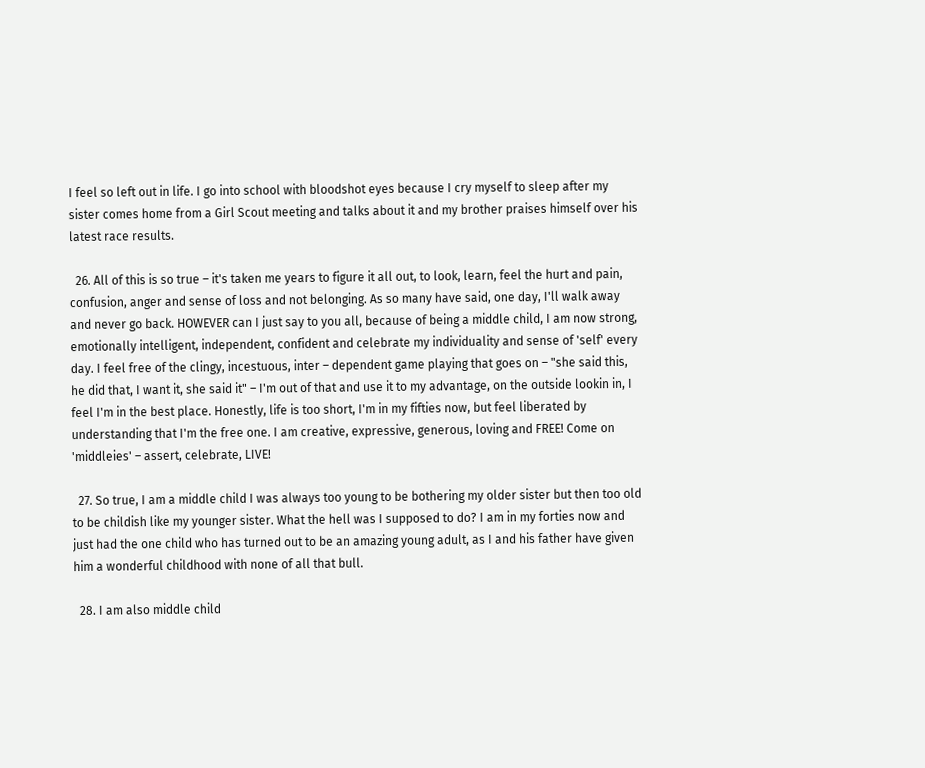I feel so left out in life. I go into school with bloodshot eyes because I cry myself to sleep after my sister comes home from a Girl Scout meeting and talks about it and my brother praises himself over his latest race results.

  26. All of this is so true – it's taken me years to figure it all out, to look, learn, feel the hurt and pain, confusion, anger and sense of loss and not belonging. As so many have said, one day, I'll walk away and never go back. HOWEVER can I just say to you all, because of being a middle child, I am now strong, emotionally intelligent, independent, confident and celebrate my individuality and sense of 'self' every day. I feel free of the clingy, incestuous, inter – dependent game playing that goes on – "she said this, he did that, I want it, she said it" – I'm out of that and use it to my advantage, on the outside lookin in, I feel I'm in the best place. Honestly, life is too short, I'm in my fifties now, but feel liberated by understanding that I'm the free one. I am creative, expressive, generous, loving and FREE! Come on 'middleies' – assert, celebrate, LIVE!

  27. So true, I am a middle child I was always too young to be bothering my older sister but then too old to be childish like my younger sister. What the hell was I supposed to do? I am in my forties now and just had the one child who has turned out to be an amazing young adult, as I and his father have given him a wonderful childhood with none of all that bull.

  28. I am also middle child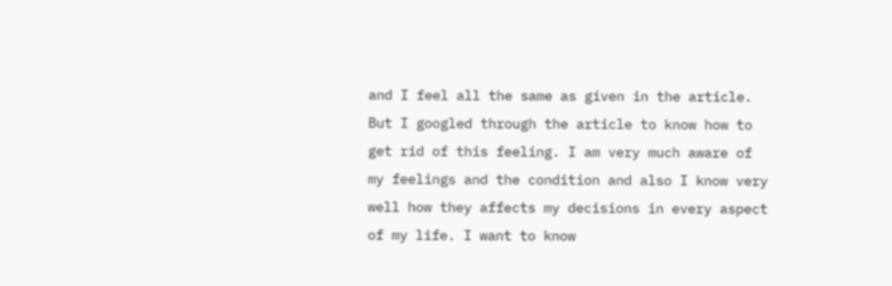and I feel all the same as given in the article. But I googled through the article to know how to get rid of this feeling. I am very much aware of my feelings and the condition and also I know very well how they affects my decisions in every aspect of my life. I want to know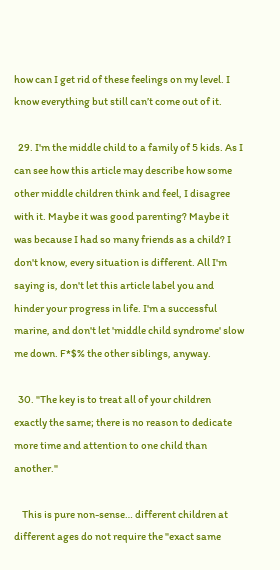how can I get rid of these feelings on my level. I know everything but still can’t come out of it.

  29. I'm the middle child to a family of 5 kids. As I can see how this article may describe how some other middle children think and feel, I disagree with it. Maybe it was good parenting? Maybe it was because I had so many friends as a child? I don't know, every situation is different. All I'm saying is, don't let this article label you and hinder your progress in life. I'm a successful marine, and don't let 'middle child syndrome' slow me down. F*$% the other siblings, anyway.

  30. "The key is to treat all of your children exactly the same; there is no reason to dedicate more time and attention to one child than another."

    This is pure non-sense… different children at different ages do not require the "exact same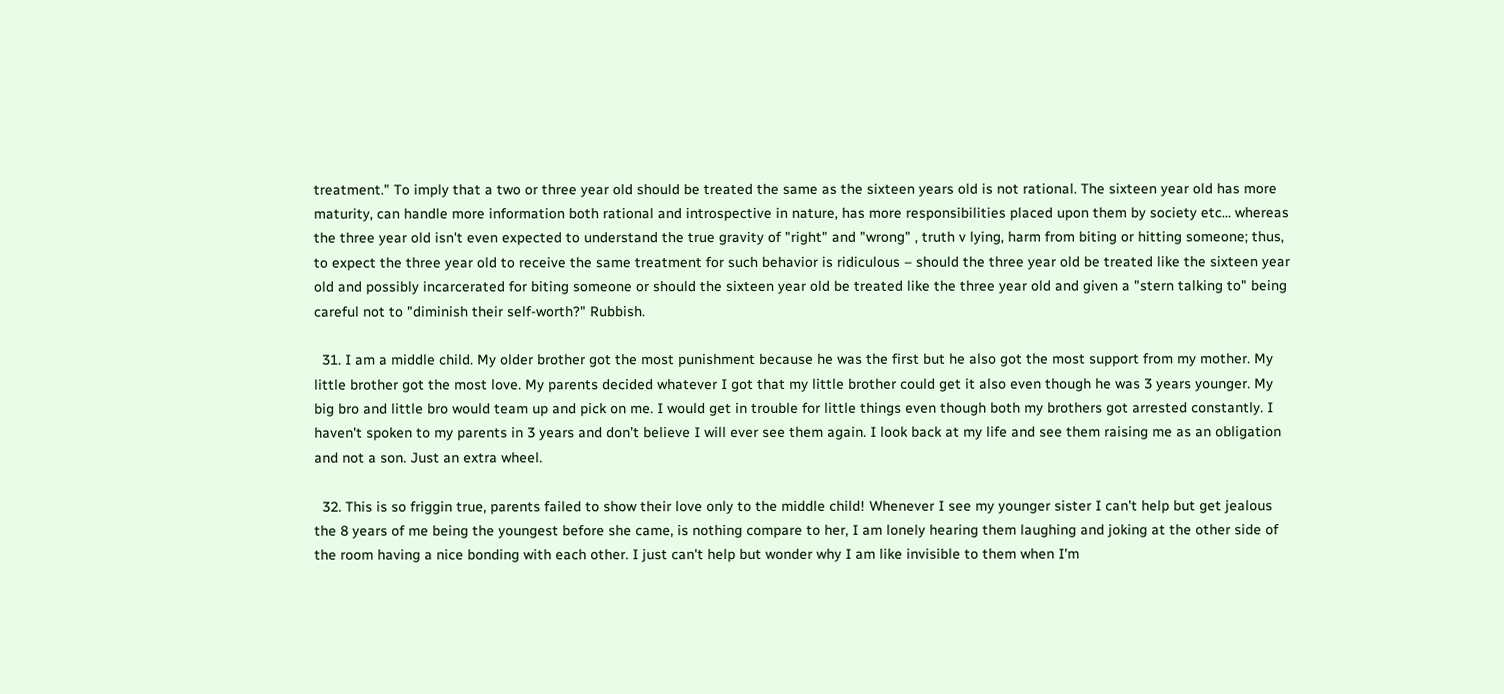treatment." To imply that a two or three year old should be treated the same as the sixteen years old is not rational. The sixteen year old has more maturity, can handle more information both rational and introspective in nature, has more responsibilities placed upon them by society etc… whereas the three year old isn't even expected to understand the true gravity of "right" and "wrong" , truth v lying, harm from biting or hitting someone; thus, to expect the three year old to receive the same treatment for such behavior is ridiculous – should the three year old be treated like the sixteen year old and possibly incarcerated for biting someone or should the sixteen year old be treated like the three year old and given a "stern talking to" being careful not to "diminish their self-worth?" Rubbish.

  31. I am a middle child. My older brother got the most punishment because he was the first but he also got the most support from my mother. My little brother got the most love. My parents decided whatever I got that my little brother could get it also even though he was 3 years younger. My big bro and little bro would team up and pick on me. I would get in trouble for little things even though both my brothers got arrested constantly. I haven't spoken to my parents in 3 years and don’t believe I will ever see them again. I look back at my life and see them raising me as an obligation and not a son. Just an extra wheel.

  32. This is so friggin true, parents failed to show their love only to the middle child! Whenever I see my younger sister I can't help but get jealous the 8 years of me being the youngest before she came, is nothing compare to her, I am lonely hearing them laughing and joking at the other side of the room having a nice bonding with each other. I just can't help but wonder why I am like invisible to them when I'm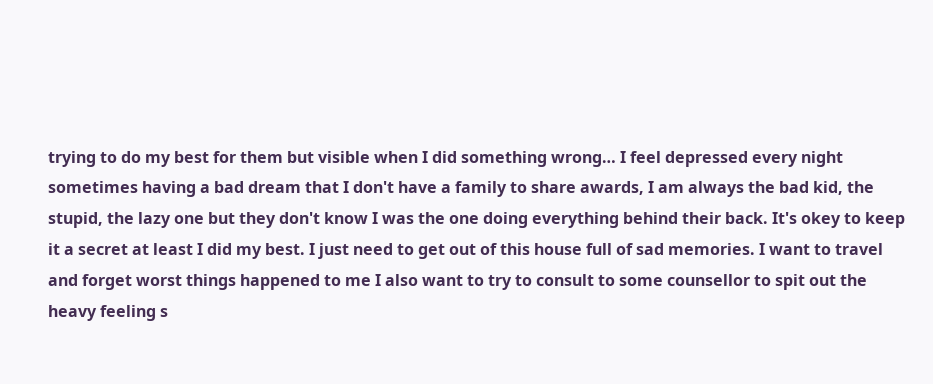trying to do my best for them but visible when I did something wrong… I feel depressed every night sometimes having a bad dream that I don't have a family to share awards, I am always the bad kid, the stupid, the lazy one but they don't know I was the one doing everything behind their back. It's okey to keep it a secret at least I did my best. I just need to get out of this house full of sad memories. I want to travel and forget worst things happened to me I also want to try to consult to some counsellor to spit out the heavy feeling s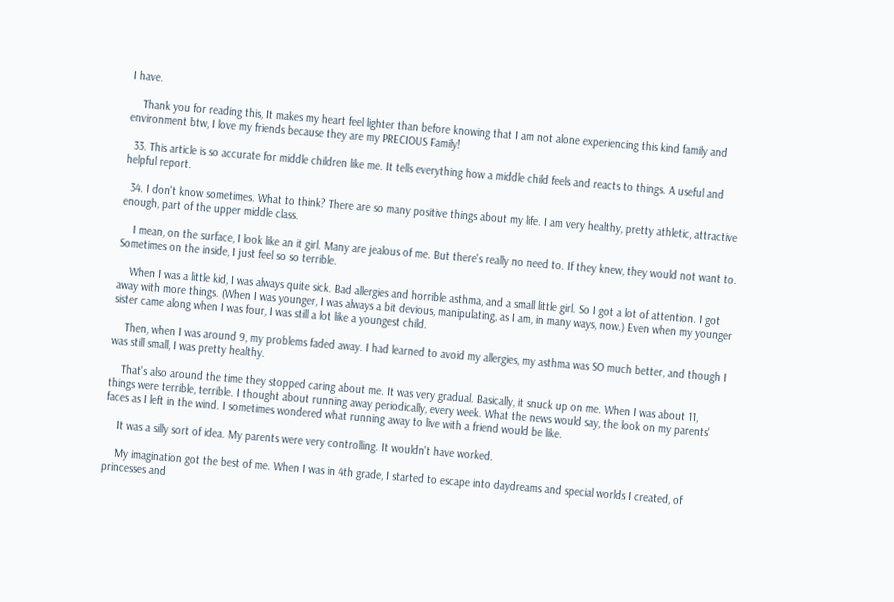I have.

    Thank you for reading this, It makes my heart feel lighter than before knowing that I am not alone experiencing this kind family and environment btw, I love my friends because they are my PRECIOUS Family!

  33. This article is so accurate for middle children like me. It tells everything how a middle child feels and reacts to things. A useful and helpful report.

  34. I don't know sometimes. What to think? There are so many positive things about my life. I am very healthy, pretty athletic, attractive enough, part of the upper middle class.

    I mean, on the surface, I look like an it girl. Many are jealous of me. But there's really no need to. If they knew, they would not want to. Sometimes on the inside, I just feel so so terrible.

    When I was a little kid, I was always quite sick. Bad allergies and horrible asthma, and a small little girl. So I got a lot of attention. I got away with more things. (When I was younger, I was always a bit devious, manipulating, as I am, in many ways, now.) Even when my younger sister came along when I was four, I was still a lot like a youngest child.

    Then, when I was around 9, my problems faded away. I had learned to avoid my allergies, my asthma was SO much better, and though I was still small, I was pretty healthy.

    That's also around the time they stopped caring about me. It was very gradual. Basically, it snuck up on me. When I was about 11, things were terrible, terrible. I thought about running away periodically, every week. What the news would say, the look on my parents' faces as I left in the wind. I sometimes wondered what running away to live with a friend would be like.

    It was a silly sort of idea. My parents were very controlling. It wouldn't have worked.

    My imagination got the best of me. When I was in 4th grade, I started to escape into daydreams and special worlds I created, of princesses and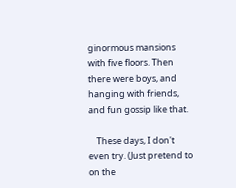ginormous mansions with five floors. Then there were boys, and hanging with friends, and fun gossip like that.

    These days, I don't even try. (Just pretend to on the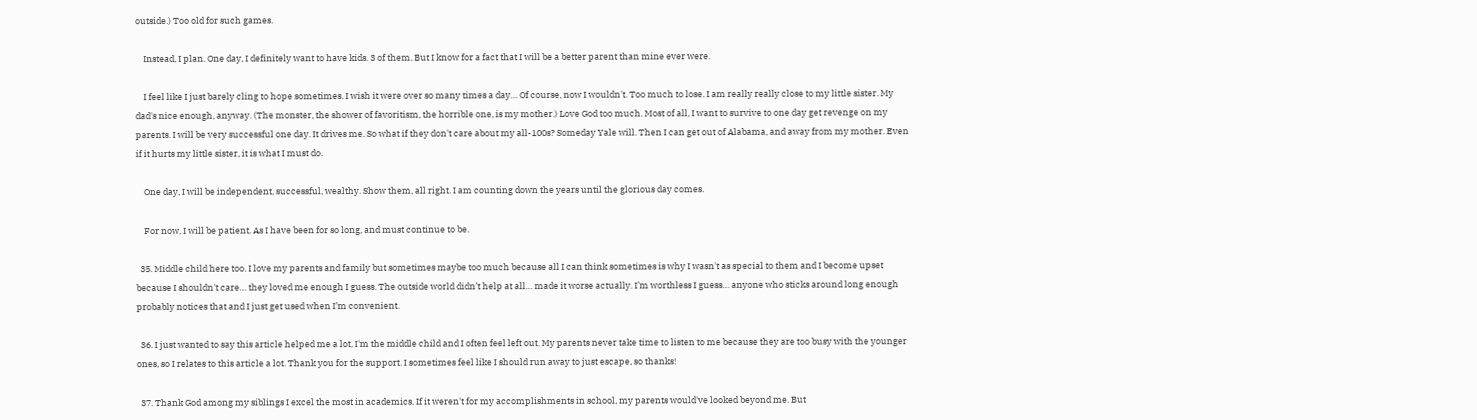outside.) Too old for such games.

    Instead, I plan. One day, I definitely want to have kids. 3 of them. But I know for a fact that I will be a better parent than mine ever were.

    I feel like I just barely cling to hope sometimes. I wish it were over so many times a day… Of course, now I wouldn't. Too much to lose. I am really really close to my little sister. My dad's nice enough, anyway. (The monster, the shower of favoritism, the horrible one, is my mother.) Love God too much. Most of all, I want to survive to one day get revenge on my parents. I will be very successful one day. It drives me. So what if they don't care about my all-100s? Someday Yale will. Then I can get out of Alabama, and away from my mother. Even if it hurts my little sister, it is what I must do.

    One day, I will be independent, successful, wealthy. Show them, all right. I am counting down the years until the glorious day comes.

    For now, I will be patient. As I have been for so long, and must continue to be.

  35. Middle child here too. I love my parents and family but sometimes maybe too much because all I can think sometimes is why I wasn't as special to them and I become upset because I shouldn't care… they loved me enough I guess. The outside world didn’t help at all… made it worse actually. I’m worthless I guess… anyone who sticks around long enough probably notices that and I just get used when I’m convenient.

  36. I just wanted to say this article helped me a lot, I'm the middle child and I often feel left out. My parents never take time to listen to me because they are too busy with the younger ones, so I relates to this article a lot. Thank you for the support. I sometimes feel like I should run away to just escape, so thanks!

  37. Thank God among my siblings I excel the most in academics. If it weren't for my accomplishments in school, my parents would've looked beyond me. But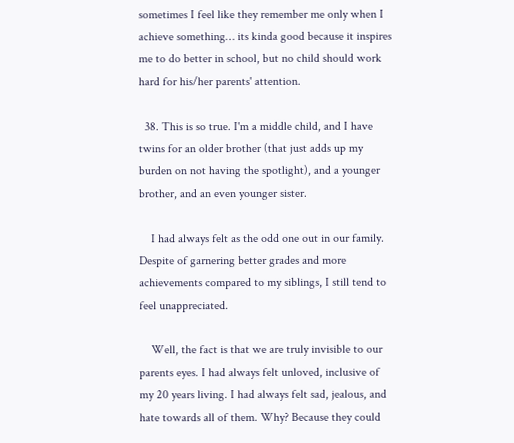sometimes I feel like they remember me only when I achieve something… its kinda good because it inspires me to do better in school, but no child should work hard for his/her parents' attention.

  38. This is so true. I'm a middle child, and I have twins for an older brother (that just adds up my burden on not having the spotlight), and a younger brother, and an even younger sister.

    I had always felt as the odd one out in our family. Despite of garnering better grades and more achievements compared to my siblings, I still tend to feel unappreciated.

    Well, the fact is that we are truly invisible to our parents eyes. I had always felt unloved, inclusive of my 20 years living. I had always felt sad, jealous, and hate towards all of them. Why? Because they could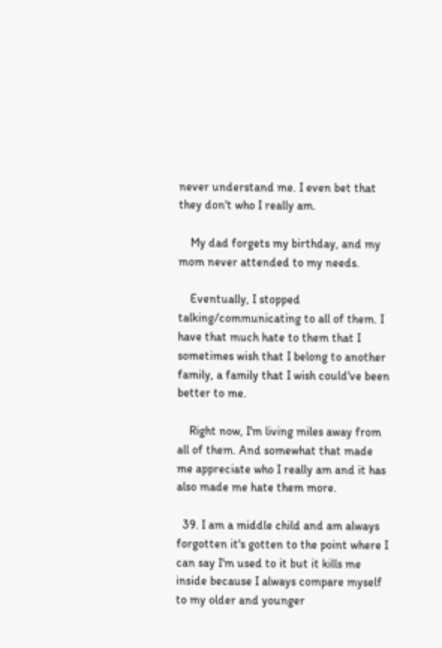never understand me. I even bet that they don't who I really am.

    My dad forgets my birthday, and my mom never attended to my needs.

    Eventually, I stopped talking/communicating to all of them. I have that much hate to them that I sometimes wish that I belong to another family, a family that I wish could've been better to me.

    Right now, I'm living miles away from all of them. And somewhat that made me appreciate who I really am and it has also made me hate them more.

  39. I am a middle child and am always forgotten it's gotten to the point where I can say I'm used to it but it kills me inside because I always compare myself to my older and younger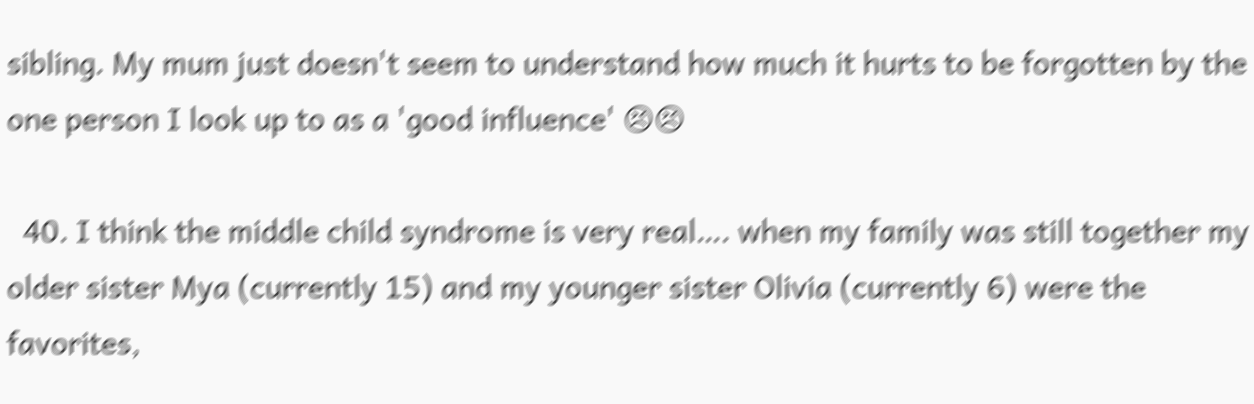sibling. My mum just doesn't seem to understand how much it hurts to be forgotten by the one person I look up to as a 'good influence' 😣😣

  40. I think the middle child syndrome is very real…. when my family was still together my older sister Mya (currently 15) and my younger sister Olivia (currently 6) were the favorites,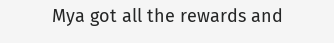Mya got all the rewards and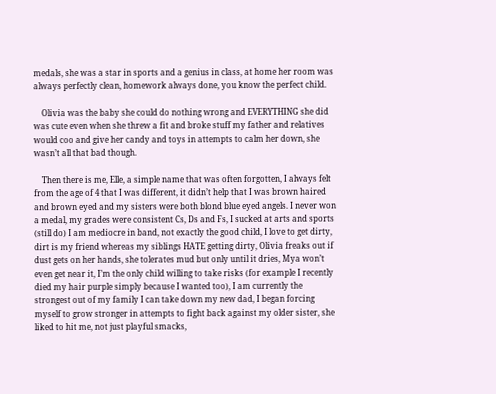medals, she was a star in sports and a genius in class, at home her room was always perfectly clean, homework always done, you know the perfect child.

    Olivia was the baby she could do nothing wrong and EVERYTHING she did was cute even when she threw a fit and broke stuff my father and relatives would coo and give her candy and toys in attempts to calm her down, she wasn’t all that bad though.

    Then there is me, Elle, a simple name that was often forgotten, I always felt from the age of 4 that I was different, it didn’t help that I was brown haired and brown eyed and my sisters were both blond blue eyed angels. I never won a medal, my grades were consistent Cs, Ds and Fs, I sucked at arts and sports (still do) I am mediocre in band, not exactly the good child, I love to get dirty, dirt is my friend whereas my siblings HATE getting dirty, Olivia freaks out if dust gets on her hands, she tolerates mud but only until it dries, Mya won’t even get near it, I’m the only child willing to take risks (for example I recently died my hair purple simply because I wanted too), I am currently the strongest out of my family I can take down my new dad, I began forcing myself to grow stronger in attempts to fight back against my older sister, she liked to hit me, not just playful smacks,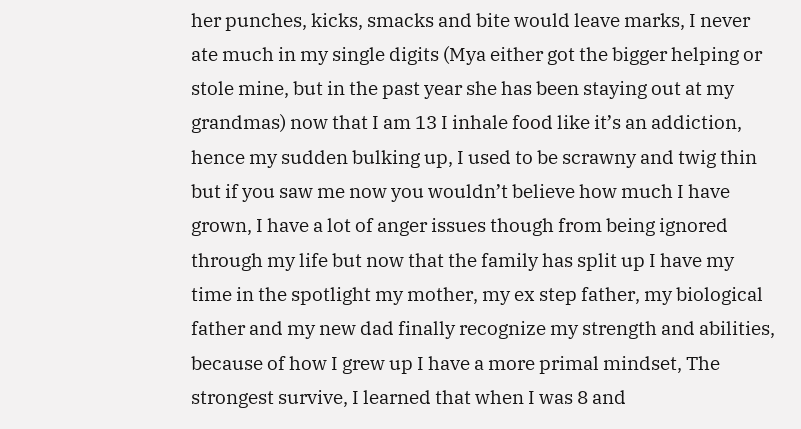her punches, kicks, smacks and bite would leave marks, I never ate much in my single digits (Mya either got the bigger helping or stole mine, but in the past year she has been staying out at my grandmas) now that I am 13 I inhale food like it’s an addiction, hence my sudden bulking up, I used to be scrawny and twig thin but if you saw me now you wouldn’t believe how much I have grown, I have a lot of anger issues though from being ignored through my life but now that the family has split up I have my time in the spotlight my mother, my ex step father, my biological father and my new dad finally recognize my strength and abilities, because of how I grew up I have a more primal mindset, The strongest survive, I learned that when I was 8 and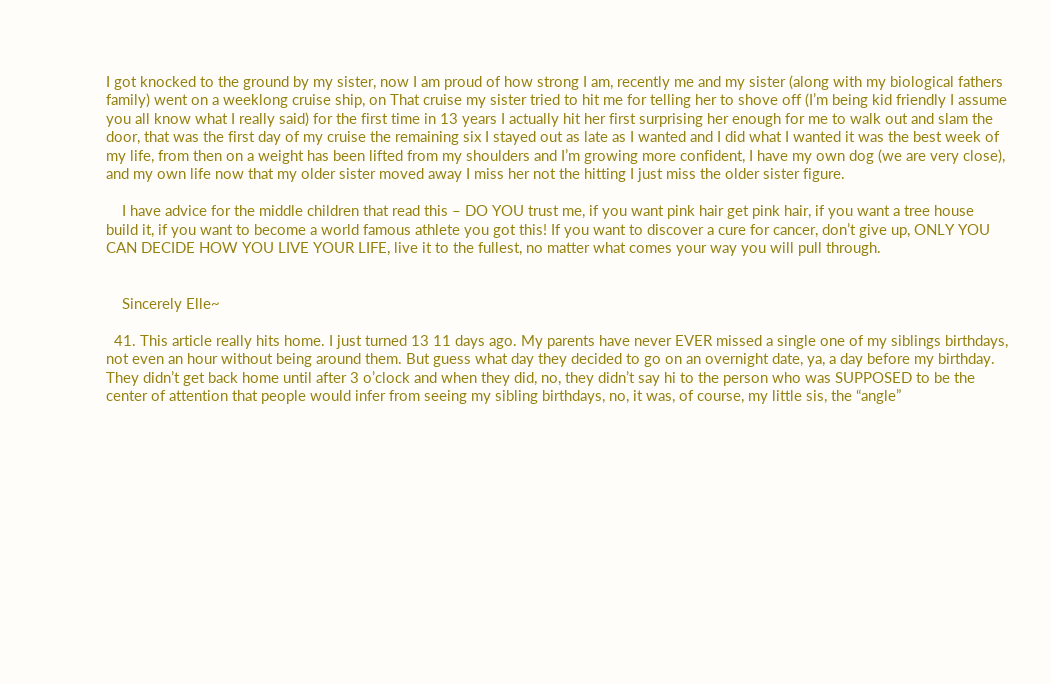I got knocked to the ground by my sister, now I am proud of how strong I am, recently me and my sister (along with my biological fathers family) went on a weeklong cruise ship, on That cruise my sister tried to hit me for telling her to shove off (I’m being kid friendly I assume you all know what I really said) for the first time in 13 years I actually hit her first surprising her enough for me to walk out and slam the door, that was the first day of my cruise the remaining six I stayed out as late as I wanted and I did what I wanted it was the best week of my life, from then on a weight has been lifted from my shoulders and I’m growing more confident, I have my own dog (we are very close), and my own life now that my older sister moved away I miss her not the hitting I just miss the older sister figure.

    I have advice for the middle children that read this – DO YOU trust me, if you want pink hair get pink hair, if you want a tree house build it, if you want to become a world famous athlete you got this! If you want to discover a cure for cancer, don’t give up, ONLY YOU CAN DECIDE HOW YOU LIVE YOUR LIFE, live it to the fullest, no matter what comes your way you will pull through.


    Sincerely Elle~

  41. This article really hits home. I just turned 13 11 days ago. My parents have never EVER missed a single one of my siblings birthdays, not even an hour without being around them. But guess what day they decided to go on an overnight date, ya, a day before my birthday. They didn’t get back home until after 3 o’clock and when they did, no, they didn’t say hi to the person who was SUPPOSED to be the center of attention that people would infer from seeing my sibling birthdays, no, it was, of course, my little sis, the “angle”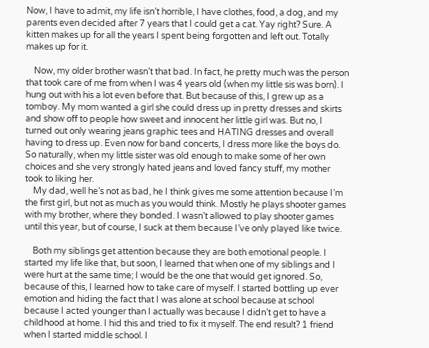Now, I have to admit, my life isn’t horrible, I have clothes, food, a dog, and my parents even decided after 7 years that I could get a cat. Yay right? Sure. A kitten makes up for all the years I spent being forgotten and left out. Totally makes up for it.

    Now, my older brother wasn’t that bad. In fact, he pretty much was the person that took care of me from when I was 4 years old (when my little sis was born). I hung out with his a lot even before that. But because of this, I grew up as a tomboy. My mom wanted a girl she could dress up in pretty dresses and skirts and show off to people how sweet and innocent her little girl was. But no, I turned out only wearing jeans graphic tees and HATING dresses and overall having to dress up. Even now for band concerts, I dress more like the boys do. So naturally, when my little sister was old enough to make some of her own choices and she very strongly hated jeans and loved fancy stuff, my mother took to liking her.
    My dad, well he’s not as bad, he I think gives me some attention because I’m the first girl, but not as much as you would think. Mostly he plays shooter games with my brother, where they bonded. I wasn’t allowed to play shooter games until this year, but of course, I suck at them because I’ve only played like twice.

    Both my siblings get attention because they are both emotional people. I started my life like that, but soon, I learned that when one of my siblings and I were hurt at the same time; I would be the one that would get ignored. So, because of this, I learned how to take care of myself. I started bottling up ever emotion and hiding the fact that I was alone at school because at school because I acted younger than I actually was because I didn’t get to have a childhood at home. I hid this and tried to fix it myself. The end result? 1 friend when I started middle school. I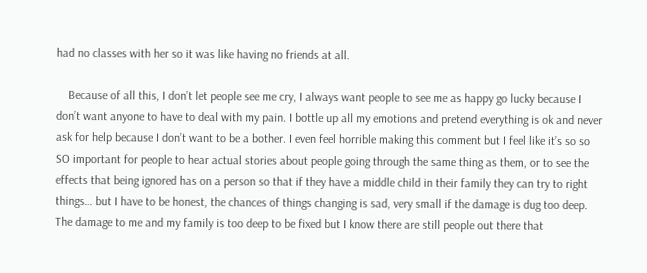had no classes with her so it was like having no friends at all.

    Because of all this, I don’t let people see me cry, I always want people to see me as happy go lucky because I don’t want anyone to have to deal with my pain. I bottle up all my emotions and pretend everything is ok and never ask for help because I don’t want to be a bother. I even feel horrible making this comment but I feel like it’s so so SO important for people to hear actual stories about people going through the same thing as them, or to see the effects that being ignored has on a person so that if they have a middle child in their family they can try to right things… but I have to be honest, the chances of things changing is sad, very small if the damage is dug too deep. The damage to me and my family is too deep to be fixed but I know there are still people out there that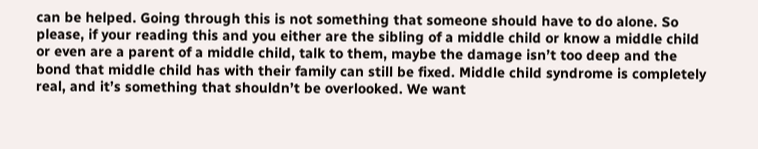can be helped. Going through this is not something that someone should have to do alone. So please, if your reading this and you either are the sibling of a middle child or know a middle child or even are a parent of a middle child, talk to them, maybe the damage isn’t too deep and the bond that middle child has with their family can still be fixed. Middle child syndrome is completely real, and it’s something that shouldn’t be overlooked. We want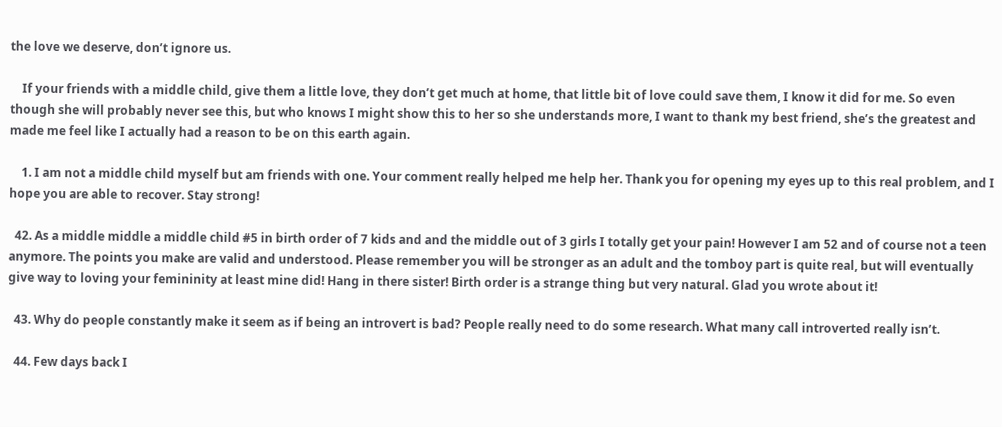the love we deserve, don’t ignore us.

    If your friends with a middle child, give them a little love, they don’t get much at home, that little bit of love could save them, I know it did for me. So even though she will probably never see this, but who knows I might show this to her so she understands more, I want to thank my best friend, she’s the greatest and made me feel like I actually had a reason to be on this earth again.

    1. I am not a middle child myself but am friends with one. Your comment really helped me help her. Thank you for opening my eyes up to this real problem, and I hope you are able to recover. Stay strong!

  42. As a middle middle a middle child #5 in birth order of 7 kids and and the middle out of 3 girls I totally get your pain! However I am 52 and of course not a teen anymore. The points you make are valid and understood. Please remember you will be stronger as an adult and the tomboy part is quite real, but will eventually give way to loving your femininity at least mine did! Hang in there sister! Birth order is a strange thing but very natural. Glad you wrote about it!

  43. Why do people constantly make it seem as if being an introvert is bad? People really need to do some research. What many call introverted really isn’t.

  44. Few days back I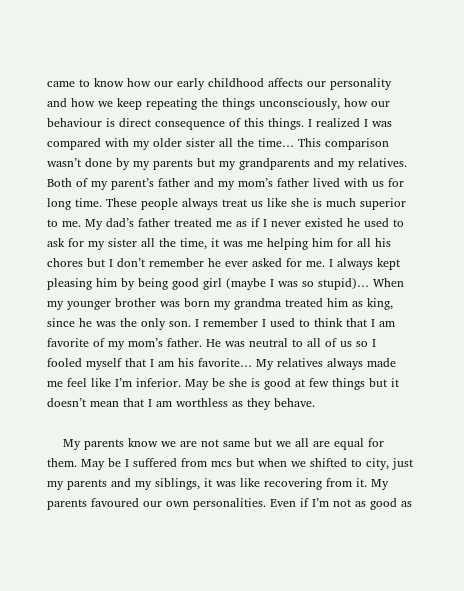came to know how our early childhood affects our personality and how we keep repeating the things unconsciously, how our behaviour is direct consequence of this things. I realized I was compared with my older sister all the time… This comparison wasn’t done by my parents but my grandparents and my relatives. Both of my parent’s father and my mom’s father lived with us for long time. These people always treat us like she is much superior to me. My dad’s father treated me as if I never existed he used to ask for my sister all the time, it was me helping him for all his chores but I don’t remember he ever asked for me. I always kept pleasing him by being good girl (maybe I was so stupid)… When my younger brother was born my grandma treated him as king, since he was the only son. I remember I used to think that I am favorite of my mom’s father. He was neutral to all of us so I fooled myself that I am his favorite… My relatives always made me feel like I’m inferior. May be she is good at few things but it doesn’t mean that I am worthless as they behave.

    My parents know we are not same but we all are equal for them. May be I suffered from mcs but when we shifted to city, just my parents and my siblings, it was like recovering from it. My parents favoured our own personalities. Even if I’m not as good as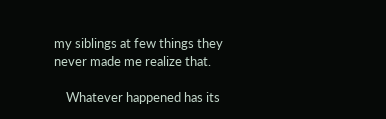my siblings at few things they never made me realize that.

    Whatever happened has its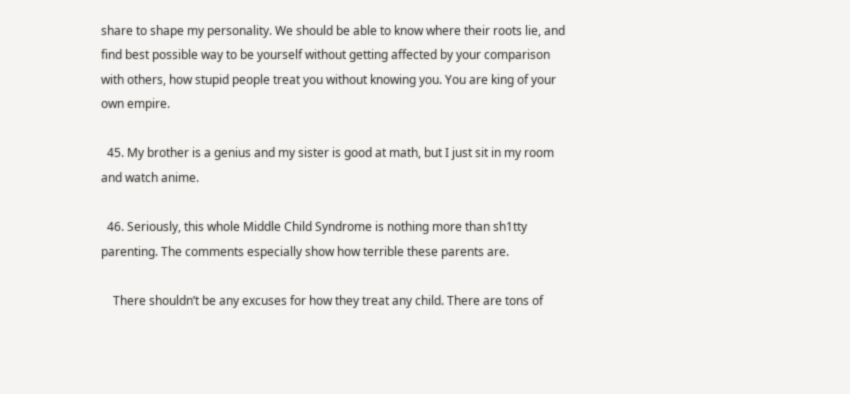share to shape my personality. We should be able to know where their roots lie, and find best possible way to be yourself without getting affected by your comparison with others, how stupid people treat you without knowing you. You are king of your own empire.

  45. My brother is a genius and my sister is good at math, but I just sit in my room and watch anime.

  46. Seriously, this whole Middle Child Syndrome is nothing more than sh1tty parenting. The comments especially show how terrible these parents are.

    There shouldn’t be any excuses for how they treat any child. There are tons of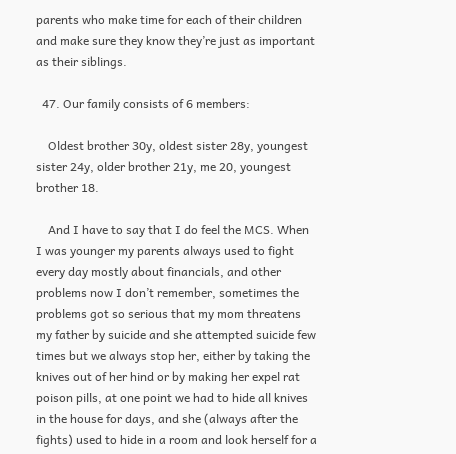parents who make time for each of their children and make sure they know they’re just as important as their siblings.

  47. Our family consists of 6 members:

    Oldest brother 30y, oldest sister 28y, youngest sister 24y, older brother 21y, me 20, youngest brother 18.

    And I have to say that I do feel the MCS. When I was younger my parents always used to fight every day mostly about financials, and other problems now I don’t remember, sometimes the problems got so serious that my mom threatens my father by suicide and she attempted suicide few times but we always stop her, either by taking the knives out of her hind or by making her expel rat poison pills, at one point we had to hide all knives in the house for days, and she (always after the fights) used to hide in a room and look herself for a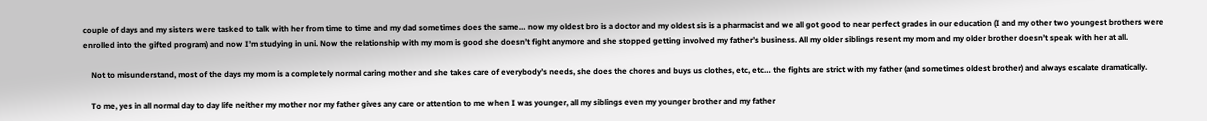couple of days and my sisters were tasked to talk with her from time to time and my dad sometimes does the same… now my oldest bro is a doctor and my oldest sis is a pharmacist and we all got good to near perfect grades in our education (I and my other two youngest brothers were enrolled into the gifted program) and now I’m studying in uni. Now the relationship with my mom is good she doesn’t fight anymore and she stopped getting involved my father’s business. All my older siblings resent my mom and my older brother doesn’t speak with her at all.

    Not to misunderstand, most of the days my mom is a completely normal caring mother and she takes care of everybody’s needs, she does the chores and buys us clothes, etc, etc… the fights are strict with my father (and sometimes oldest brother) and always escalate dramatically.

    To me, yes in all normal day to day life neither my mother nor my father gives any care or attention to me when I was younger, all my siblings even my younger brother and my father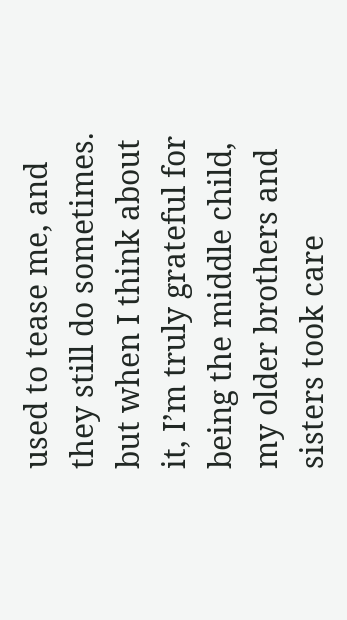used to tease me, and they still do sometimes. but when I think about it, I’m truly grateful for being the middle child, my older brothers and sisters took care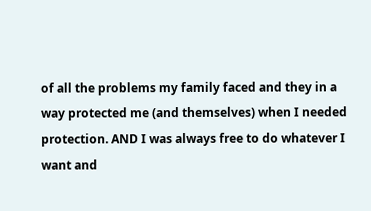of all the problems my family faced and they in a way protected me (and themselves) when I needed protection. AND I was always free to do whatever I want and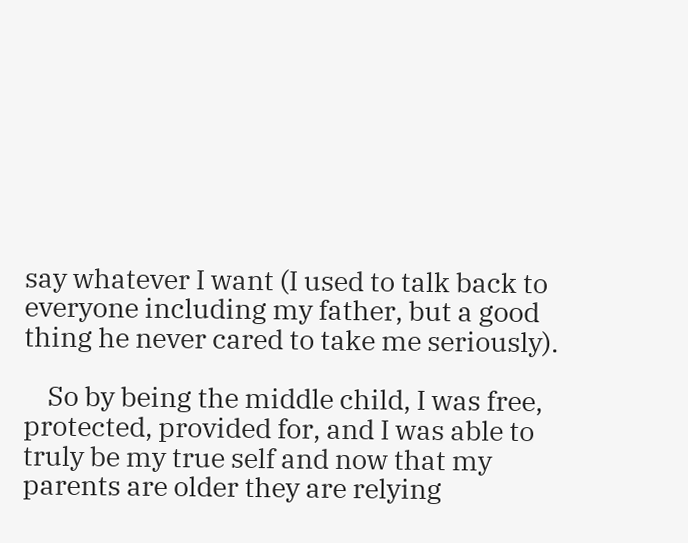say whatever I want (I used to talk back to everyone including my father, but a good thing he never cared to take me seriously).

    So by being the middle child, I was free, protected, provided for, and I was able to truly be my true self and now that my parents are older they are relying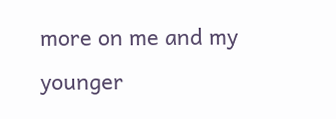more on me and my younger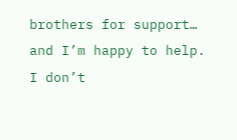brothers for support… and I’m happy to help. I don’t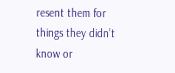resent them for things they didn’t know or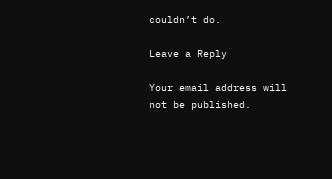couldn’t do.

Leave a Reply

Your email address will not be published.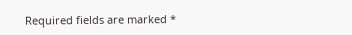Required fields are marked *